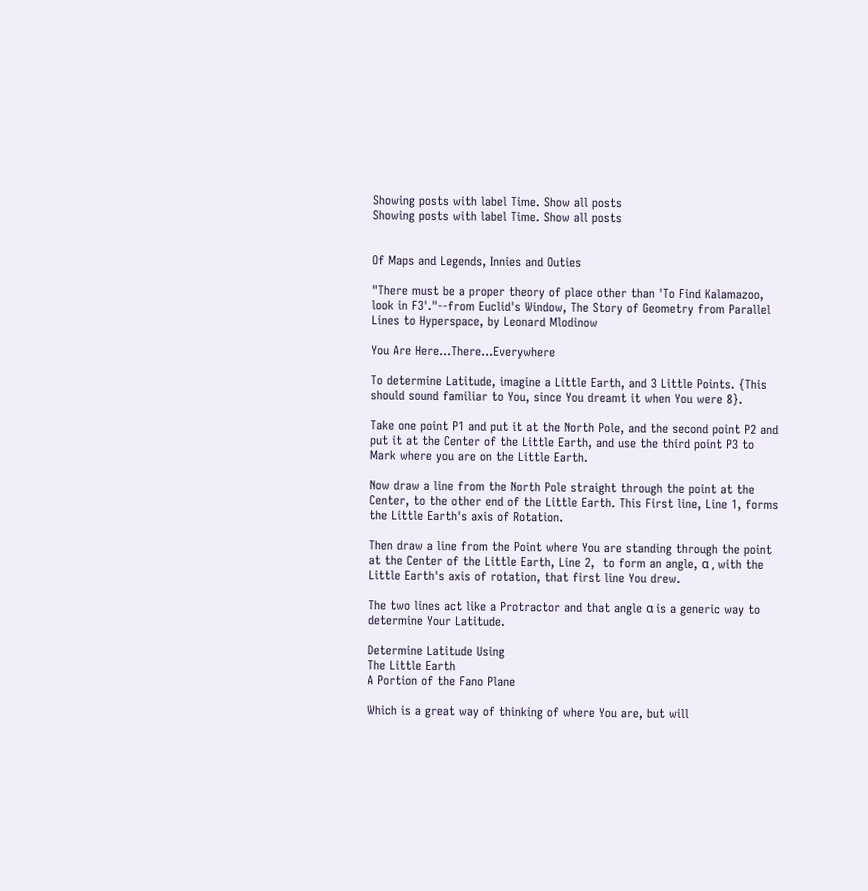Showing posts with label Time. Show all posts
Showing posts with label Time. Show all posts


Of Maps and Legends, Innies and Outies

"There must be a proper theory of place other than 'To Find Kalamazoo, look in F3'."--from Euclid's Window, The Story of Geometry from Parallel Lines to Hyperspace, by Leonard Mlodinow

You Are Here...There...Everywhere

To determine Latitude, imagine a Little Earth, and 3 Little Points. {This should sound familiar to You, since You dreamt it when You were 8}.

Take one point P1 and put it at the North Pole, and the second point P2 and put it at the Center of the Little Earth, and use the third point P3 to Mark where you are on the Little Earth.

Now draw a line from the North Pole straight through the point at the Center, to the other end of the Little Earth. This First line, Line 1, forms the Little Earth's axis of Rotation.

Then draw a line from the Point where You are standing through the point at the Center of the Little Earth, Line 2,  to form an angle, α , with the Little Earth's axis of rotation, that first line You drew.

The two lines act like a Protractor and that angle α is a generic way to determine Your Latitude.

Determine Latitude Using
The Little Earth
A Portion of the Fano Plane

Which is a great way of thinking of where You are, but will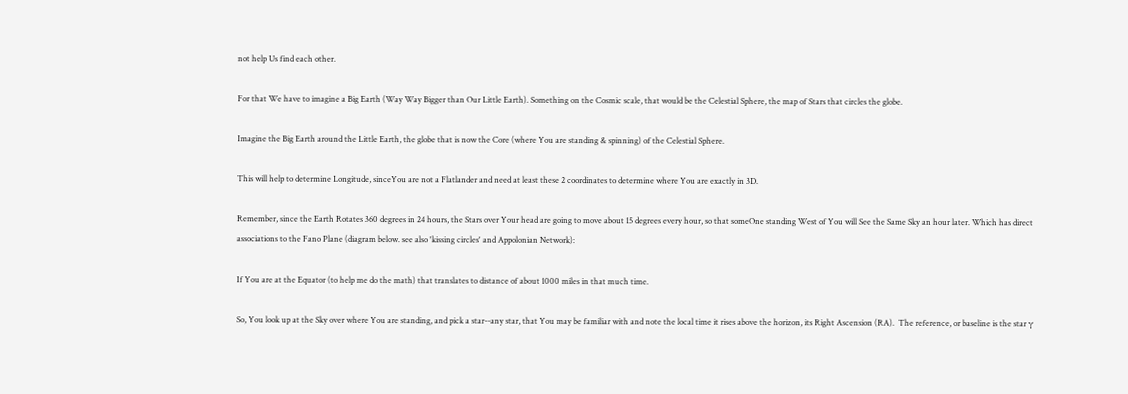not help Us find each other.

For that We have to imagine a Big Earth (Way Way Bigger than Our Little Earth). Something on the Cosmic scale, that would be the Celestial Sphere, the map of Stars that circles the globe.

Imagine the Big Earth around the Little Earth, the globe that is now the Core (where You are standing & spinning) of the Celestial Sphere.

This will help to determine Longitude, sinceYou are not a Flatlander and need at least these 2 coordinates to determine where You are exactly in 3D.

Remember, since the Earth Rotates 360 degrees in 24 hours, the Stars over Your head are going to move about 15 degrees every hour, so that someOne standing West of You will See the Same Sky an hour later. Which has direct associations to the Fano Plane (diagram below. see also 'kissing circles' and Appolonian Network):

If You are at the Equator (to help me do the math) that translates to distance of about 1000 miles in that much time.

So, You look up at the Sky over where You are standing, and pick a star--any star, that You may be familiar with and note the local time it rises above the horizon, its Right Ascension (RA).  The reference, or baseline is the star γ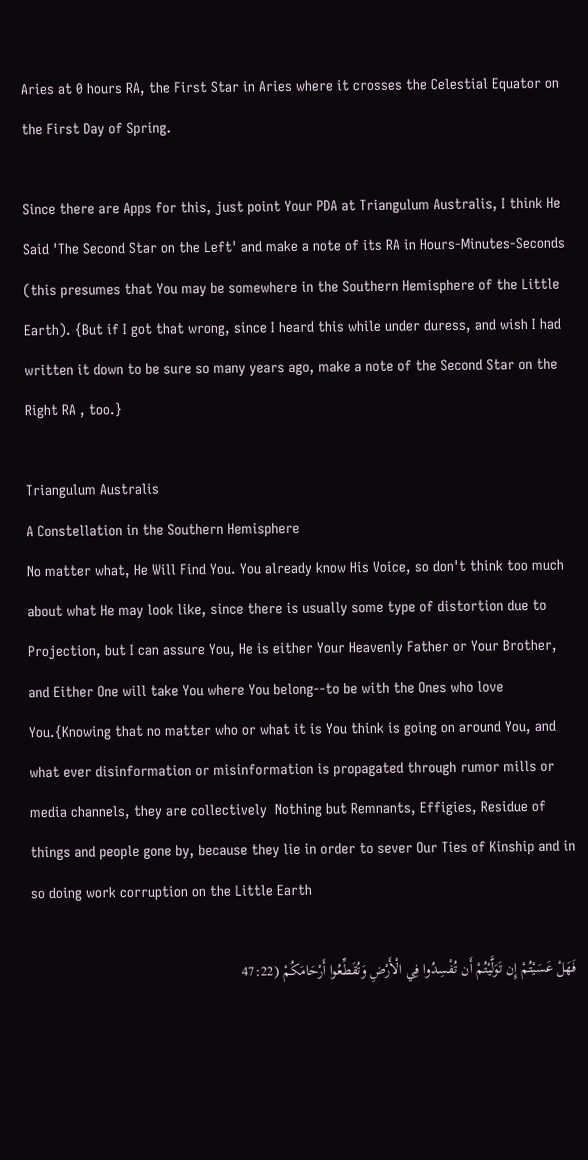Aries at 0 hours RA, the First Star in Aries where it crosses the Celestial Equator on the First Day of Spring.

Since there are Apps for this, just point Your PDA at Triangulum Australis, I think He Said 'The Second Star on the Left' and make a note of its RA in Hours-Minutes-Seconds (this presumes that You may be somewhere in the Southern Hemisphere of the Little Earth). {But if I got that wrong, since I heard this while under duress, and wish I had written it down to be sure so many years ago, make a note of the Second Star on the Right RA , too.}

Triangulum Australis
A Constellation in the Southern Hemisphere
No matter what, He Will Find You. You already know His Voice, so don't think too much about what He may look like, since there is usually some type of distortion due to Projection, but I can assure You, He is either Your Heavenly Father or Your Brother, and Either One will take You where You belong--to be with the Ones who love You.{Knowing that no matter who or what it is You think is going on around You, and what ever disinformation or misinformation is propagated through rumor mills or media channels, they are collectively  Nothing but Remnants, Effigies, Residue of things and people gone by, because they lie in order to sever Our Ties of Kinship and in so doing work corruption on the Little Earth

فَهَلْ عَسَيْتُمْ إِن تَوَلَّيْتُمْ أَن تُفْسِدُوا فِي الْأَرْضِ وَتُقَطِّعُوا أَرْحَامَكُمْ (47:22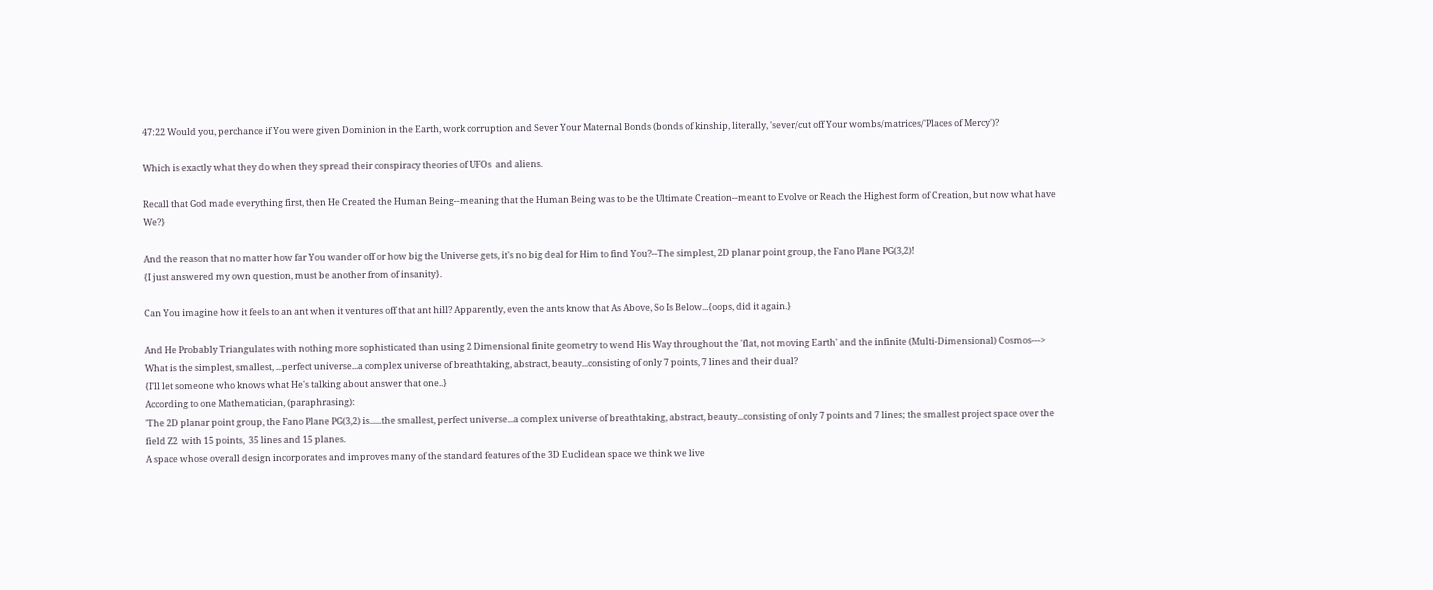47:22 Would you, perchance if You were given Dominion in the Earth, work corruption and Sever Your Maternal Bonds (bonds of kinship, literally, 'sever/cut off Your wombs/matrices/'Places of Mercy')?

Which is exactly what they do when they spread their conspiracy theories of UFOs  and aliens.

Recall that God made everything first, then He Created the Human Being--meaning that the Human Being was to be the Ultimate Creation--meant to Evolve or Reach the Highest form of Creation, but now what have We?}

And the reason that no matter how far You wander off or how big the Universe gets, it's no big deal for Him to find You?--The simplest, 2D planar point group, the Fano Plane PG(3,2)!
{I just answered my own question, must be another from of insanity}.

Can You imagine how it feels to an ant when it ventures off that ant hill? Apparently, even the ants know that As Above, So Is Below...{oops, did it again.}

And He Probably Triangulates with nothing more sophisticated than using 2 Dimensional finite geometry to wend His Way throughout the 'flat, not moving Earth' and the infinite (Multi-Dimensional) Cosmos--->
What is the simplest, smallest, ...perfect universe...a complex universe of breathtaking, abstract, beauty...consisting of only 7 points, 7 lines and their dual?
{I'll let someone who knows what He's talking about answer that one..}
According to one Mathematician, (paraphrasing):
'The 2D planar point group, the Fano Plane PG(3,2) is......the smallest, perfect universe...a complex universe of breathtaking, abstract, beauty...consisting of only 7 points and 7 lines; the smallest project space over the field Z2  with 15 points,  35 lines and 15 planes.
A space whose overall design incorporates and improves many of the standard features of the 3D Euclidean space we think we live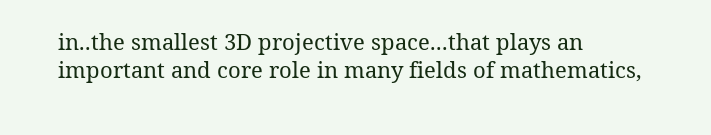in..the smallest 3D projective space...that plays an important and core role in many fields of mathematics,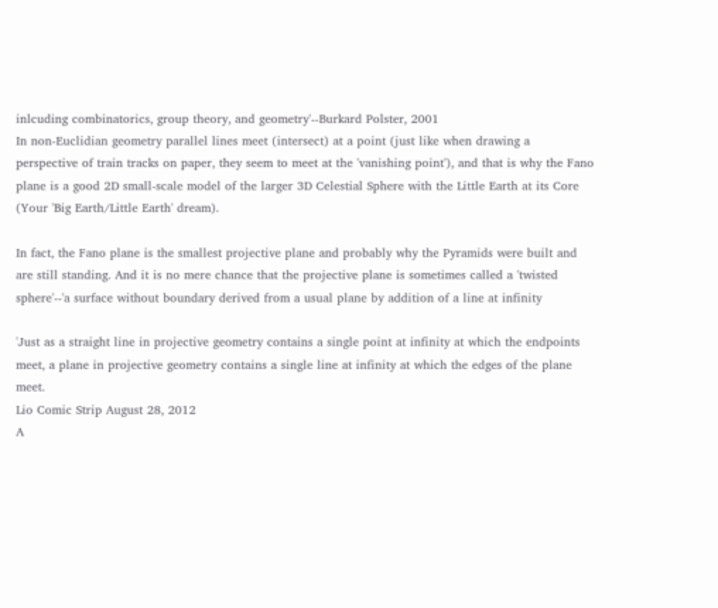inlcuding combinatorics, group theory, and geometry'--Burkard Polster, 2001
In non-Euclidian geometry parallel lines meet (intersect) at a point (just like when drawing a perspective of train tracks on paper, they seem to meet at the 'vanishing point'), and that is why the Fano plane is a good 2D small-scale model of the larger 3D Celestial Sphere with the Little Earth at its Core (Your 'Big Earth/Little Earth' dream).

In fact, the Fano plane is the smallest projective plane and probably why the Pyramids were built and are still standing. And it is no mere chance that the projective plane is sometimes called a 'twisted sphere'--'a surface without boundary derived from a usual plane by addition of a line at infinity

'Just as a straight line in projective geometry contains a single point at infinity at which the endpoints meet, a plane in projective geometry contains a single line at infinity at which the edges of the plane meet.
Lio Comic Strip August 28, 2012
A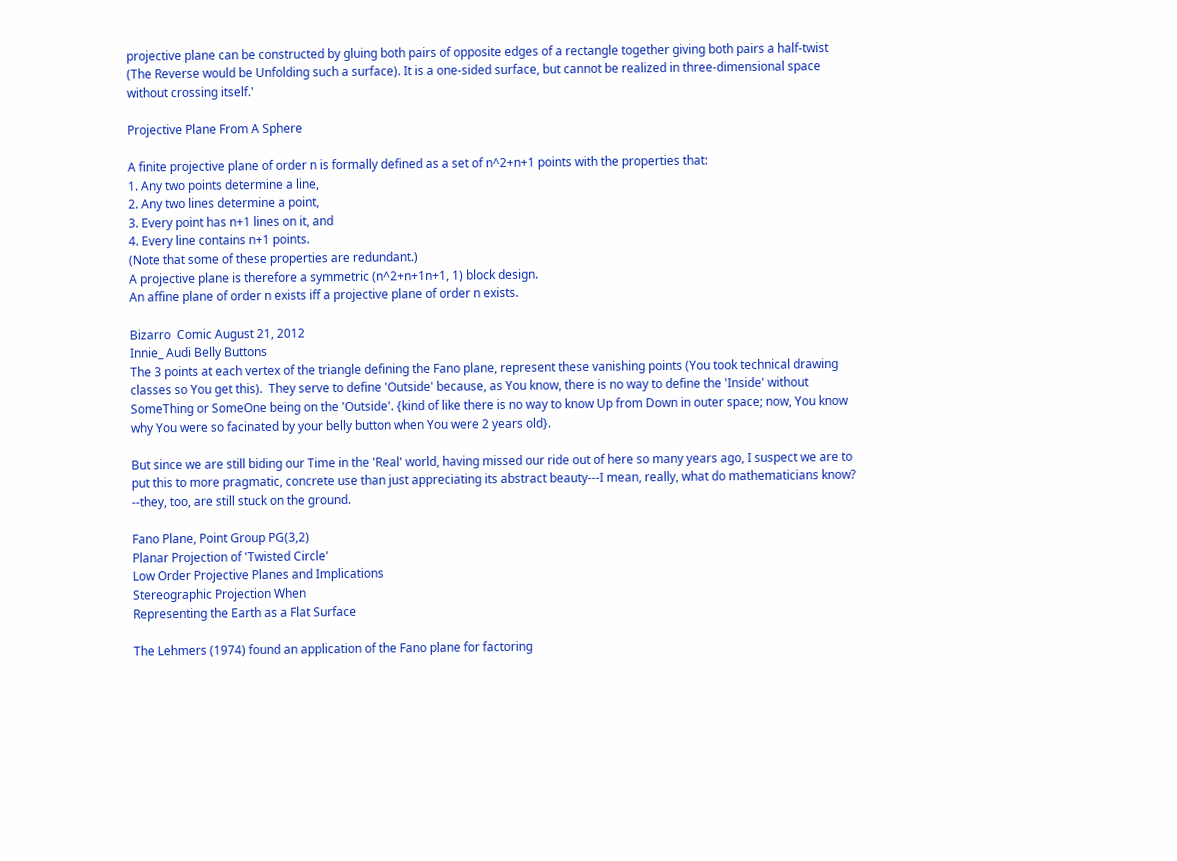projective plane can be constructed by gluing both pairs of opposite edges of a rectangle together giving both pairs a half-twist (The Reverse would be Unfolding such a surface). It is a one-sided surface, but cannot be realized in three-dimensional space without crossing itself.'

Projective Plane From A Sphere

A finite projective plane of order n is formally defined as a set of n^2+n+1 points with the properties that:
1. Any two points determine a line,
2. Any two lines determine a point,
3. Every point has n+1 lines on it, and
4. Every line contains n+1 points.
(Note that some of these properties are redundant.)
A projective plane is therefore a symmetric (n^2+n+1n+1, 1) block design.
An affine plane of order n exists iff a projective plane of order n exists.

Bizarro  Comic August 21, 2012
Innie_ Audi Belly Buttons
The 3 points at each vertex of the triangle defining the Fano plane, represent these vanishing points (You took technical drawing classes so You get this).  They serve to define 'Outside' because, as You know, there is no way to define the 'Inside' without SomeThing or SomeOne being on the 'Outside'. {kind of like there is no way to know Up from Down in outer space; now, You know why You were so facinated by your belly button when You were 2 years old}.

But since we are still biding our Time in the 'Real' world, having missed our ride out of here so many years ago, I suspect we are to put this to more pragmatic, concrete use than just appreciating its abstract beauty---I mean, really, what do mathematicians know? --they, too, are still stuck on the ground.

Fano Plane, Point Group PG(3,2)
Planar Projection of 'Twisted Circle'
Low Order Projective Planes and Implications
Stereographic Projection When
Representing the Earth as a Flat Surface

The Lehmers (1974) found an application of the Fano plane for factoring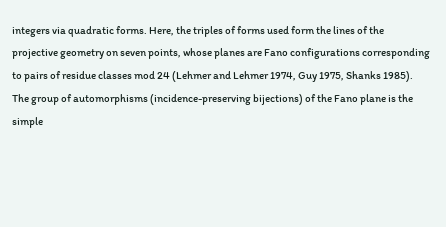integers via quadratic forms. Here, the triples of forms used form the lines of the projective geometry on seven points, whose planes are Fano configurations corresponding to pairs of residue classes mod 24 (Lehmer and Lehmer 1974, Guy 1975, Shanks 1985). The group of automorphisms (incidence-preserving bijections) of the Fano plane is the simple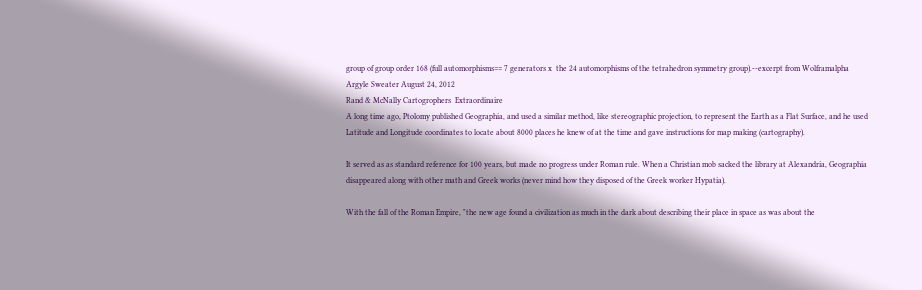group of group order 168 (full automorphisms== 7 generators x  the 24 automorphisms of the tetrahedron symmetry group).--excerpt from Wolframalpha
Argyle Sweater August 24, 2012
Rand & McNally Cartogrophers  Extraordinaire
A long time ago, Ptolomy published Geographia, and used a similar method, like stereographic projection, to represent the Earth as a Flat Surface, and he used Latitude and Longitude coordinates to locate about 8000 places he knew of at the time and gave instructions for map making (cartography).

It served as as standard reference for 100 years, but made no progress under Roman rule. When a Christian mob sacked the library at Alexandria, Geographia disappeared along with other math and Greek works (never mind how they disposed of the Greek worker Hypatia).

With the fall of the Roman Empire, "the new age found a civilization as much in the dark about describing their place in space as was about the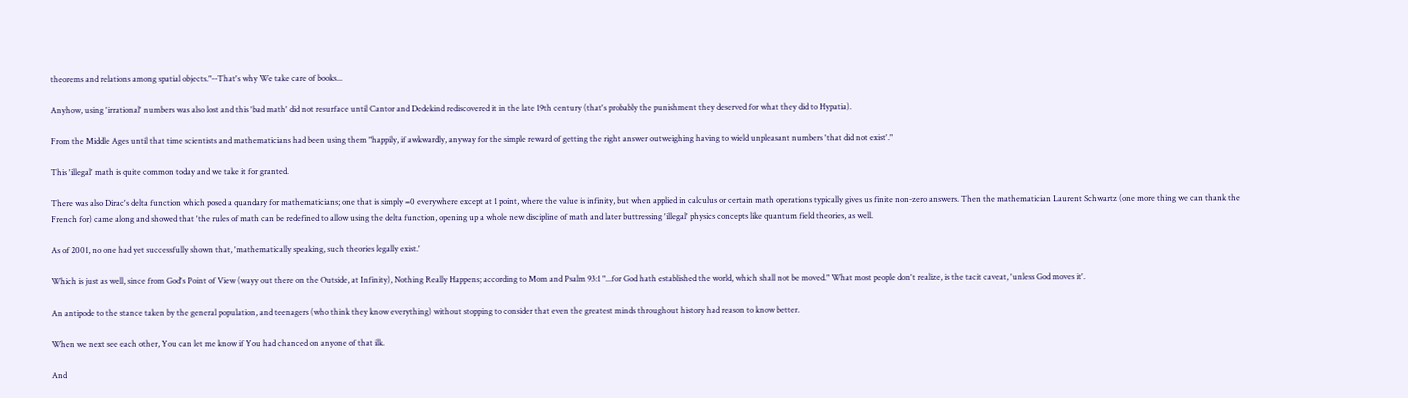theorems and relations among spatial objects."--That's why We take care of books...

Anyhow, using 'irrational' numbers was also lost and this 'bad math' did not resurface until Cantor and Dedekind rediscovered it in the late 19th century (that's probably the punishment they deserved for what they did to Hypatia).

From the Middle Ages until that time scientists and mathematicians had been using them "happily, if awkwardly, anyway for the simple reward of getting the right answer outweighing having to wield unpleasant numbers 'that did not exist'."

This 'illegal' math is quite common today and we take it for granted.

There was also Dirac's delta function which posed a quandary for mathematicians; one that is simply =0 everywhere except at 1 point, where the value is infinity, but when applied in calculus or certain math operations typically gives us finite non-zero answers. Then the mathematician Laurent Schwartz (one more thing we can thank the French for) came along and showed that 'the rules of math can be redefined to allow using the delta function, opening up a whole new discipline of math and later buttressing 'illegal' physics concepts like quantum field theories, as well.

As of 2001, no one had yet successfully shown that, 'mathematically speaking, such theories legally exist.'

Which is just as well, since from God's Point of View (wayy out there on the Outside, at Infinity), Nothing Really Happens; according to Mom and Psalm 93:1 "...for God hath established the world, which shall not be moved." What most people don't realize, is the tacit caveat, 'unless God moves it'.

An antipode to the stance taken by the general population, and teenagers (who think they know everything) without stopping to consider that even the greatest minds throughout history had reason to know better.

When we next see each other, You can let me know if You had chanced on anyone of that ilk.

And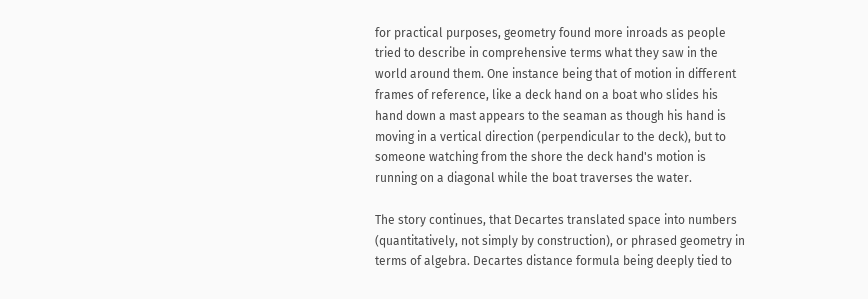for practical purposes, geometry found more inroads as people tried to describe in comprehensive terms what they saw in the world around them. One instance being that of motion in different frames of reference, like a deck hand on a boat who slides his hand down a mast appears to the seaman as though his hand is moving in a vertical direction (perpendicular to the deck), but to someone watching from the shore the deck hand's motion is running on a diagonal while the boat traverses the water.

The story continues, that Decartes translated space into numbers (quantitatively, not simply by construction), or phrased geometry in terms of algebra. Decartes distance formula being deeply tied to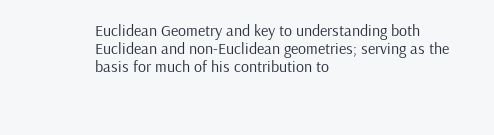Euclidean Geometry and key to understanding both Euclidean and non-Euclidean geometries; serving as the basis for much of his contribution to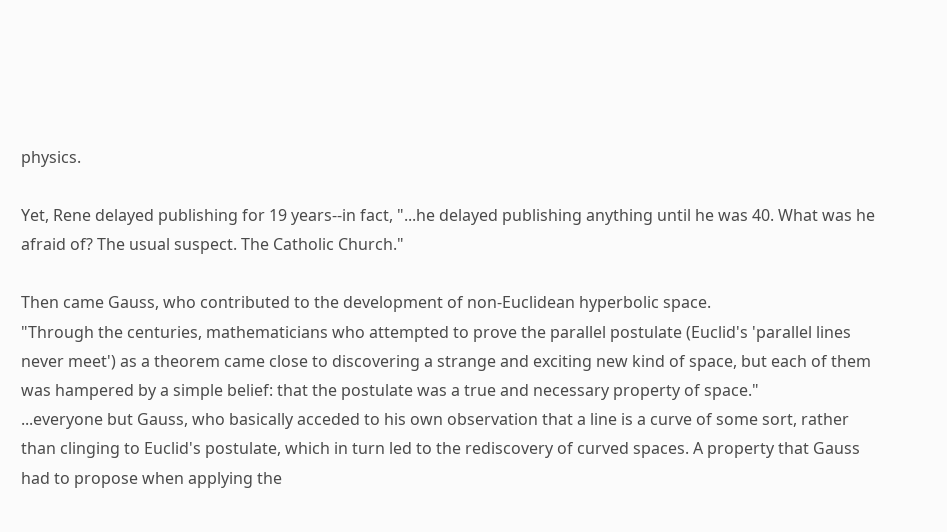physics.

Yet, Rene delayed publishing for 19 years--in fact, "...he delayed publishing anything until he was 40. What was he afraid of? The usual suspect. The Catholic Church."

Then came Gauss, who contributed to the development of non-Euclidean hyperbolic space.
"Through the centuries, mathematicians who attempted to prove the parallel postulate (Euclid's 'parallel lines never meet') as a theorem came close to discovering a strange and exciting new kind of space, but each of them was hampered by a simple belief: that the postulate was a true and necessary property of space."
...everyone but Gauss, who basically acceded to his own observation that a line is a curve of some sort, rather than clinging to Euclid's postulate, which in turn led to the rediscovery of curved spaces. A property that Gauss had to propose when applying the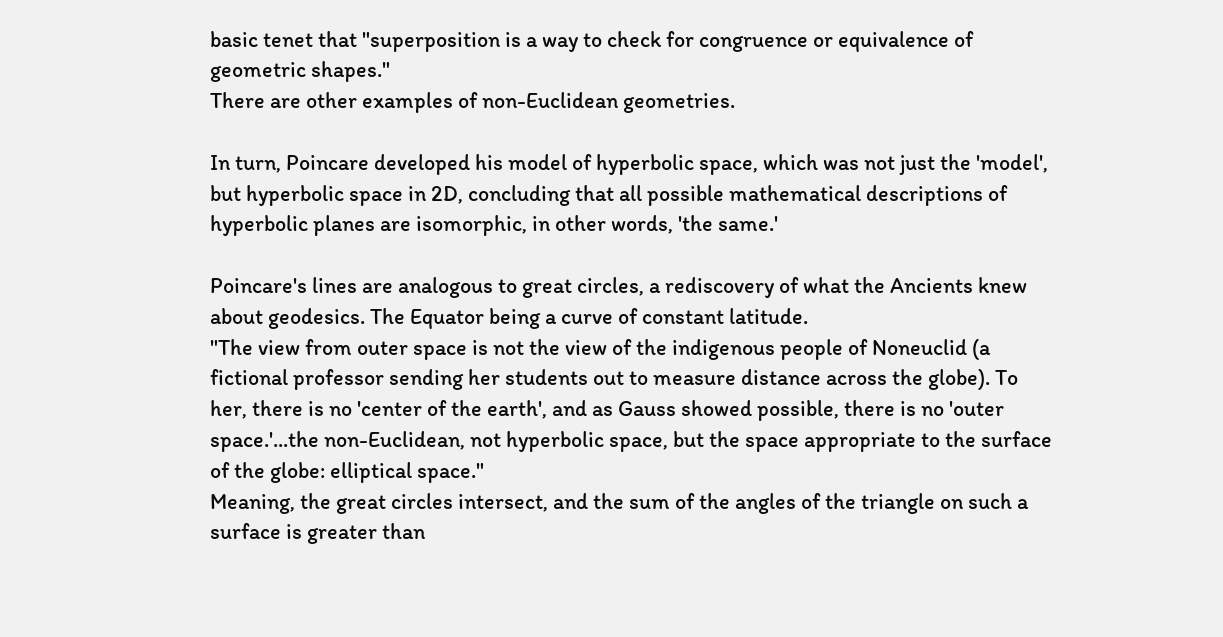basic tenet that "superposition is a way to check for congruence or equivalence of geometric shapes."
There are other examples of non-Euclidean geometries.

In turn, Poincare developed his model of hyperbolic space, which was not just the 'model', but hyperbolic space in 2D, concluding that all possible mathematical descriptions of hyperbolic planes are isomorphic, in other words, 'the same.'

Poincare's lines are analogous to great circles, a rediscovery of what the Ancients knew about geodesics. The Equator being a curve of constant latitude.
"The view from outer space is not the view of the indigenous people of Noneuclid (a fictional professor sending her students out to measure distance across the globe). To her, there is no 'center of the earth', and as Gauss showed possible, there is no 'outer space.'...the non-Euclidean, not hyperbolic space, but the space appropriate to the surface of the globe: elliptical space."
Meaning, the great circles intersect, and the sum of the angles of the triangle on such a surface is greater than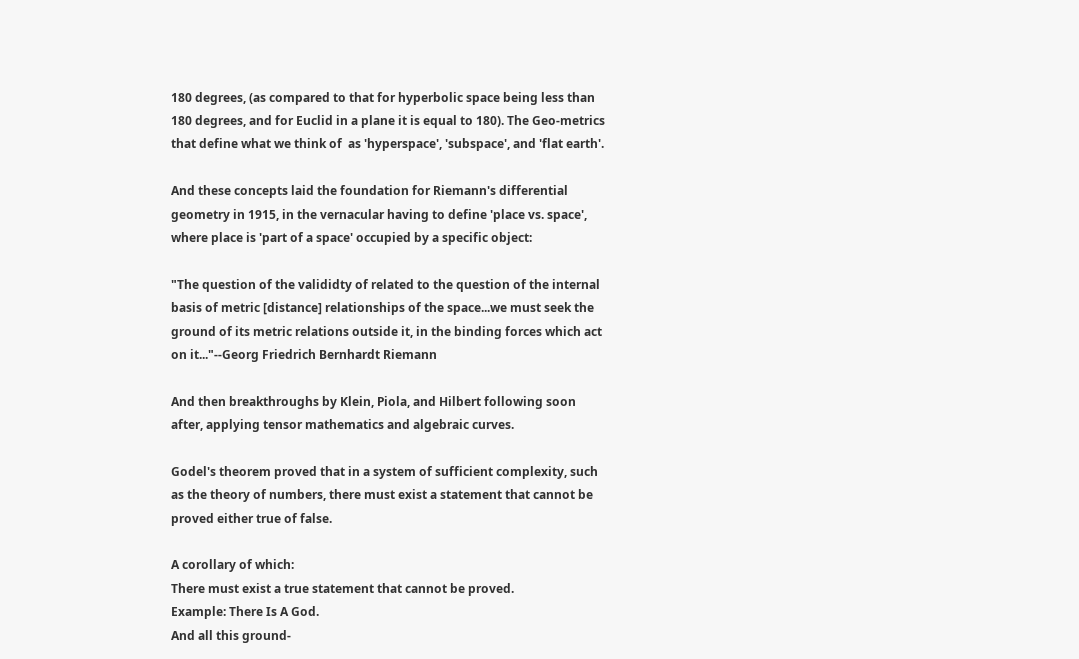180 degrees, (as compared to that for hyperbolic space being less than 180 degrees, and for Euclid in a plane it is equal to 180). The Geo-metrics that define what we think of  as 'hyperspace', 'subspace', and 'flat earth'.

And these concepts laid the foundation for Riemann's differential geometry in 1915, in the vernacular having to define 'place vs. space', where place is 'part of a space' occupied by a specific object:

"The question of the valididty of related to the question of the internal basis of metric [distance] relationships of the space...we must seek the ground of its metric relations outside it, in the binding forces which act on it..."--Georg Friedrich Bernhardt Riemann

And then breakthroughs by Klein, Piola, and Hilbert following soon after, applying tensor mathematics and algebraic curves.

Godel's theorem proved that in a system of sufficient complexity, such as the theory of numbers, there must exist a statement that cannot be proved either true of false.

A corollary of which:
There must exist a true statement that cannot be proved.
Example: There Is A God.
And all this ground-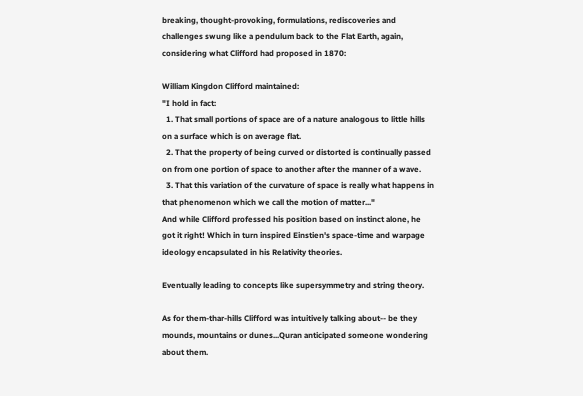breaking, thought-provoking, formulations, rediscoveries and challenges swung like a pendulum back to the Flat Earth, again, considering what Clifford had proposed in 1870:

William Kingdon Clifford maintained:
"I hold in fact:
  1. That small portions of space are of a nature analogous to little hills on a surface which is on average flat.
  2. That the property of being curved or distorted is continually passed on from one portion of space to another after the manner of a wave.
  3. That this variation of the curvature of space is really what happens in that phenomenon which we call the motion of matter..."
And while Clifford professed his position based on instinct alone, he got it right! Which in turn inspired Einstien's space-time and warpage ideology encapsulated in his Relativity theories.

Eventually leading to concepts like supersymmetry and string theory.

As for them-thar-hills Clifford was intuitively talking about-- be they mounds, mountains or dunes...Quran anticipated someone wondering about them.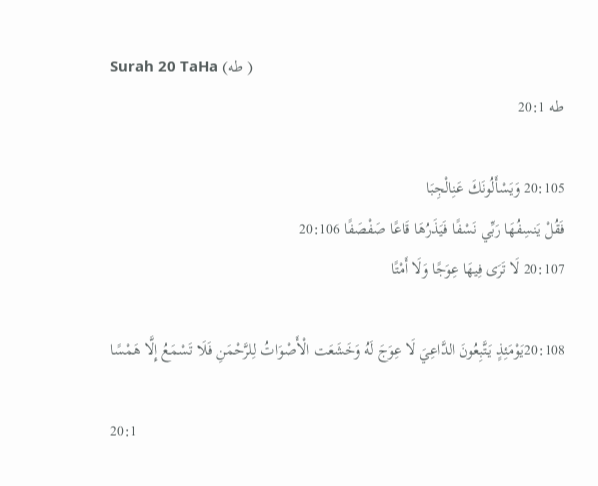Surah 20 TaHa (طه )
طه 20:1

20:105 وَيَسْأَلُونَكَ عَنِالْجِبَا
فَقُلْ يَنسِفُهَا رَبِّي نَسْفًا فَيَذَرُهَا قَاعًا صَفْصَفًا 20:106
20:107 لَا تَرَى فِيهَا عِوَجًا وَلَا أَمْتًا

20:108يَوْمَئِذٍ يَتَّبِعُونَ الدَّاعِيَ لَا عِوَجَ لَهُ وَخَشَعَت الْأَصْوَاتُ لِلرَّحْمَنِ فَلَا تَسْمَعُ إِلَّا هَمْسًا

20:1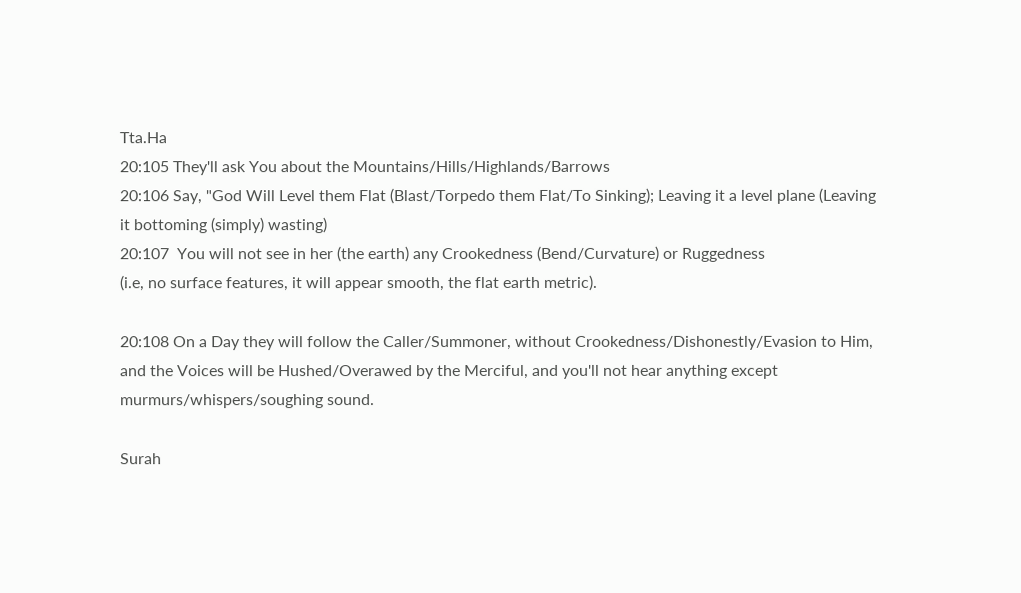Tta.Ha
20:105 They'll ask You about the Mountains/Hills/Highlands/Barrows
20:106 Say, "God Will Level them Flat (Blast/Torpedo them Flat/To Sinking); Leaving it a level plane (Leaving it bottoming (simply) wasting)
20:107  You will not see in her (the earth) any Crookedness (Bend/Curvature) or Ruggedness
(i.e, no surface features, it will appear smooth, the flat earth metric).

20:108 On a Day they will follow the Caller/Summoner, without Crookedness/Dishonestly/Evasion to Him, and the Voices will be Hushed/Overawed by the Merciful, and you'll not hear anything except murmurs/whispers/soughing sound.

Surah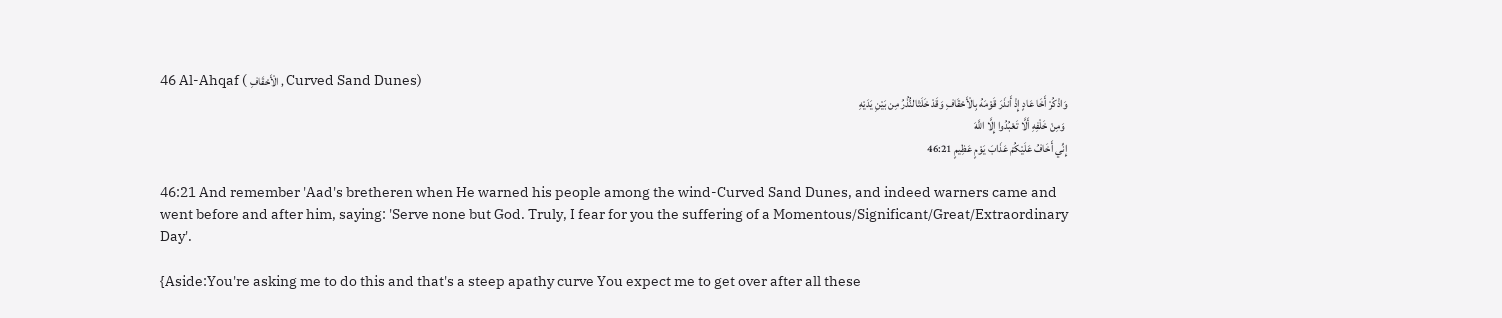46 Al-Ahqaf ( الْأَحْقَافِ , Curved Sand Dunes)
وَاذْكُرْ أَخَا عَادٍ إِذْ أَنذَرَ قَوْمَهُ بِالْأَحْقَافِ وَقَدْ خَلَتْالنُّذُرُ مِن بَيْنِ يَدَيْهِ
 وَمِنْ خَلْفِهِ أَلَّا تَعْبُدُوا إِلَّا اللَّهَ
إِنِّي أَخَافُ عَلَيْكُمْ عَذَابَ يَوْمٍ عَظِيمٍ 46:21

46:21 And remember 'Aad's bretheren when He warned his people among the wind-Curved Sand Dunes, and indeed warners came and went before and after him, saying: 'Serve none but God. Truly, I fear for you the suffering of a Momentous/Significant/Great/Extraordinary Day'.

{Aside:You're asking me to do this and that's a steep apathy curve You expect me to get over after all these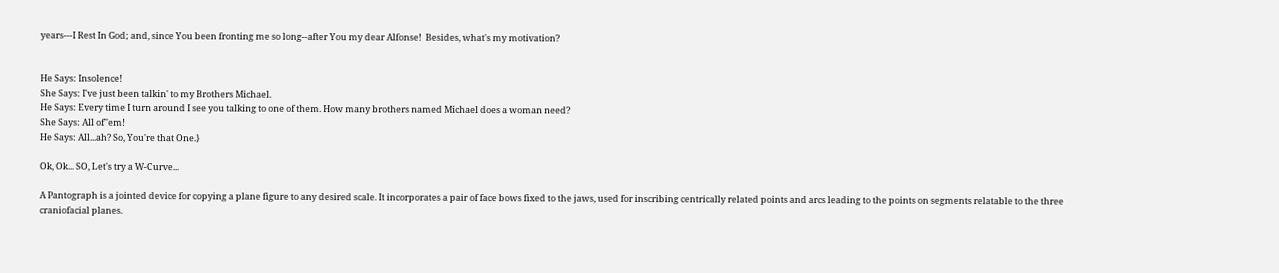years---I Rest In God; and, since You been fronting me so long--after You my dear Alfonse!  Besides, what's my motivation?


He Says: Insolence!
She Says: I've just been talkin' to my Brothers Michael.
He Says: Every time I turn around I see you talking to one of them. How many brothers named Michael does a woman need?
She Says: All of''em!
He Says: All...ah? So, You're that One.}

Ok, Ok... SO, Let's try a W-Curve...

A Pantograph is a jointed device for copying a plane figure to any desired scale. It incorporates a pair of face bows fixed to the jaws, used for inscribing centrically related points and arcs leading to the points on segments relatable to the three craniofacial planes.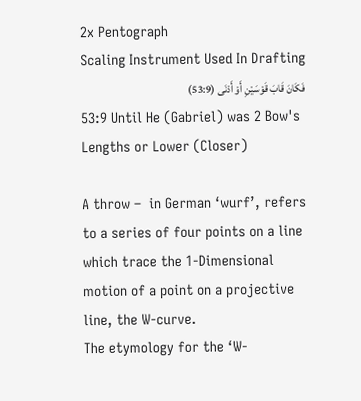2x Pentograph
Scaling Instrument Used In Drafting
فَكَانَ قَابَ قَوْسَيْنِ أَوْ أَدْنَى (53:9)
53:9 Until He (Gabriel) was 2 Bow's Lengths or Lower (Closer)

A throw –  in German ‘wurf’, refers to a series of four points on a line which trace the 1-Dimensional motion of a point on a projective line, the W-curve.
The etymology for the ‘W-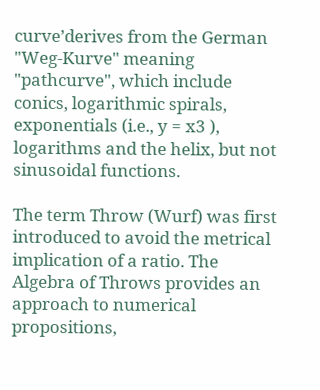curve’derives from the German "Weg-Kurve" meaning "pathcurve", which include conics, logarithmic spirals, exponentials (i.e., y = x3 ), logarithms and the helix, but not sinusoidal functions.

The term Throw (Wurf) was first introduced to avoid the metrical implication of a ratio. The Algebra of Throws provides an approach to numerical propositions,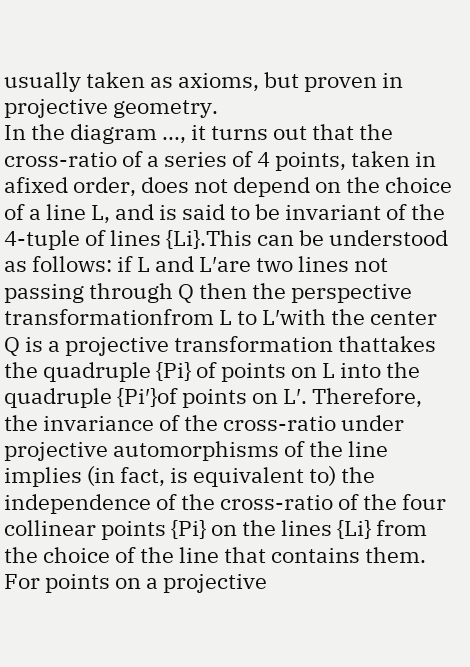usually taken as axioms, but proven in projective geometry.
In the diagram ..., it turns out that the cross-ratio of a series of 4 points, taken in afixed order, does not depend on the choice of a line L, and is said to be invariant of the 4-tuple of lines {Li}.This can be understood as follows: if L and L′are two lines not passing through Q then the perspective transformationfrom L to L′with the center Q is a projective transformation thattakes the quadruple {Pi} of points on L into the quadruple {Pi′}of points on L′. Therefore, the invariance of the cross-ratio under projective automorphisms of the line implies (in fact, is equivalent to) the independence of the cross-ratio of the four collinear points {Pi} on the lines {Li} from the choice of the line that contains them.
For points on a projective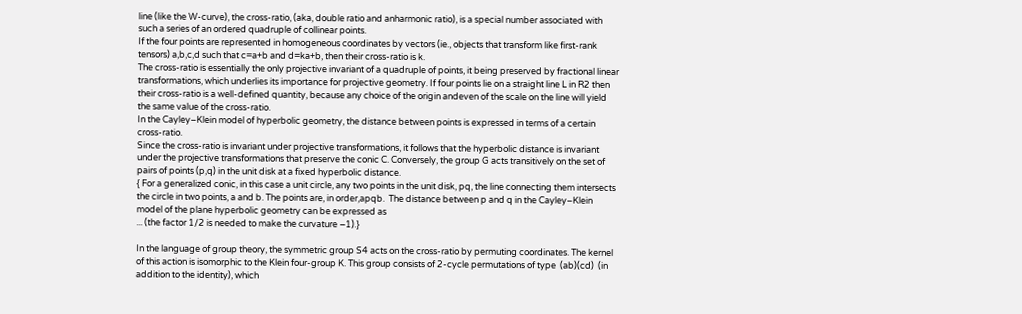line (like the W-curve), the cross-ratio, (aka, double ratio and anharmonic ratio), is a special number associated with such a series of an ordered quadruple of collinear points.
If the four points are represented in homogeneous coordinates by vectors (ie., objects that transform like first-rank tensors) a,b,c,d such that c=a+b and d=ka+b, then their cross-ratio is k.
The cross-ratio is essentially the only projective invariant of a quadruple of points, it being preserved by fractional linear transformations, which underlies its importance for projective geometry. If four points lie on a straight line L in R2 then their cross-ratio is a well-defined quantity, because any choice of the origin andeven of the scale on the line will yield the same value of the cross-ratio.
In the Cayley–Klein model of hyperbolic geometry, the distance between points is expressed in terms of a certain cross-ratio.
Since the cross-ratio is invariant under projective transformations, it follows that the hyperbolic distance is invariant under the projective transformations that preserve the conic C. Conversely, the group G acts transitively on the set of pairs of points (p,q) in the unit disk at a fixed hyperbolic distance.
{ For a generalized conic, in this case a unit circle, any two points in the unit disk, pq, the line connecting them intersects the circle in two points, a and b. The points are, in order,apqb.  The distance between p and q in the Cayley–Klein model of the plane hyperbolic geometry can be expressed as
... (the factor 1/2 is needed to make the curvature −1).}

In the language of group theory, the symmetric group S4 acts on the cross-ratio by permuting coordinates. The kernel of this action is isomorphic to the Klein four-group K. This group consists of 2-cycle permutations of type  (ab)(cd)  (in addition to the identity), which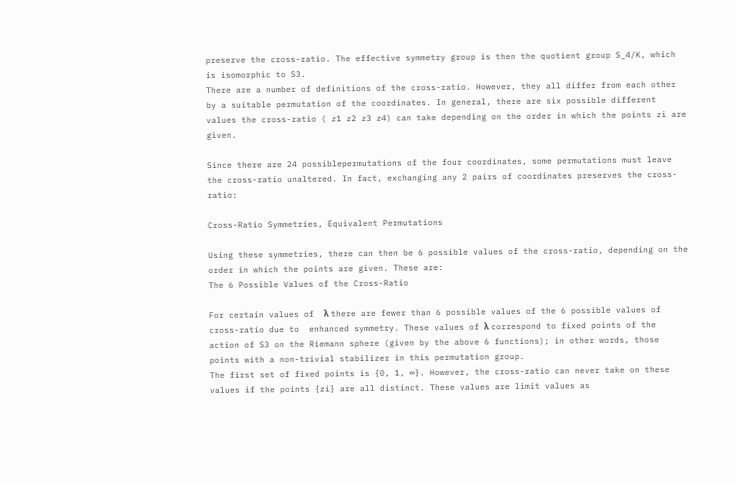preserve the cross-ratio. The effective symmetry group is then the quotient group S_4/K, which is isomorphic to S3.
There are a number of definitions of the cross-ratio. However, they all differ from each other by a suitable permutation of the coordinates. In general, there are six possible different values the cross-ratio ( z1 z2 z3 z4) can take depending on the order in which the points zi are given.

Since there are 24 possiblepermutations of the four coordinates, some permutations must leave the cross-ratio unaltered. In fact, exchanging any 2 pairs of coordinates preserves the cross-ratio:

Cross-Ratio Symmetries, Equivalent Permutations

Using these symmetries, there can then be 6 possible values of the cross-ratio, depending on the order in which the points are given. These are:
The 6 Possible Values of the Cross-Ratio

For certain values of  λ there are fewer than 6 possible values of the 6 possible values of cross-ratio due to  enhanced symmetry. These values of λ correspond to fixed points of the action of S3 on the Riemann sphere (given by the above 6 functions); in other words, those points with a non-trivial stabilizer in this permutation group.
The first set of fixed points is {0, 1, ∞}. However, the cross-ratio can never take on these values if the points {zi} are all distinct. These values are limit values as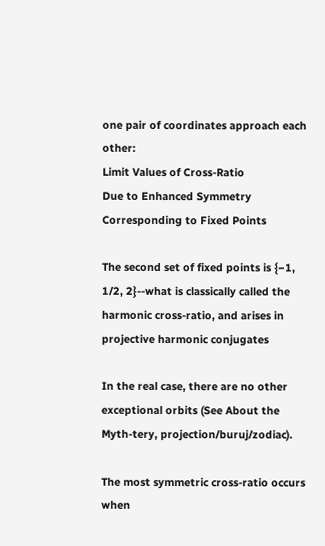one pair of coordinates approach each other:
Limit Values of Cross-Ratio
Due to Enhanced Symmetry Corresponding to Fixed Points

The second set of fixed points is {−1, 1/2, 2}--what is classically called the harmonic cross-ratio, and arises in projective harmonic conjugates

In the real case, there are no other exceptional orbits (See About the Myth-tery, projection/buruj/zodiac).

The most symmetric cross-ratio occurs when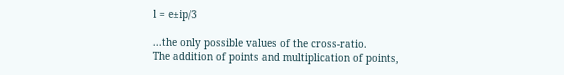l = e±ip/3

...the only possible values of the cross-ratio.
The addition of points and multiplication of points,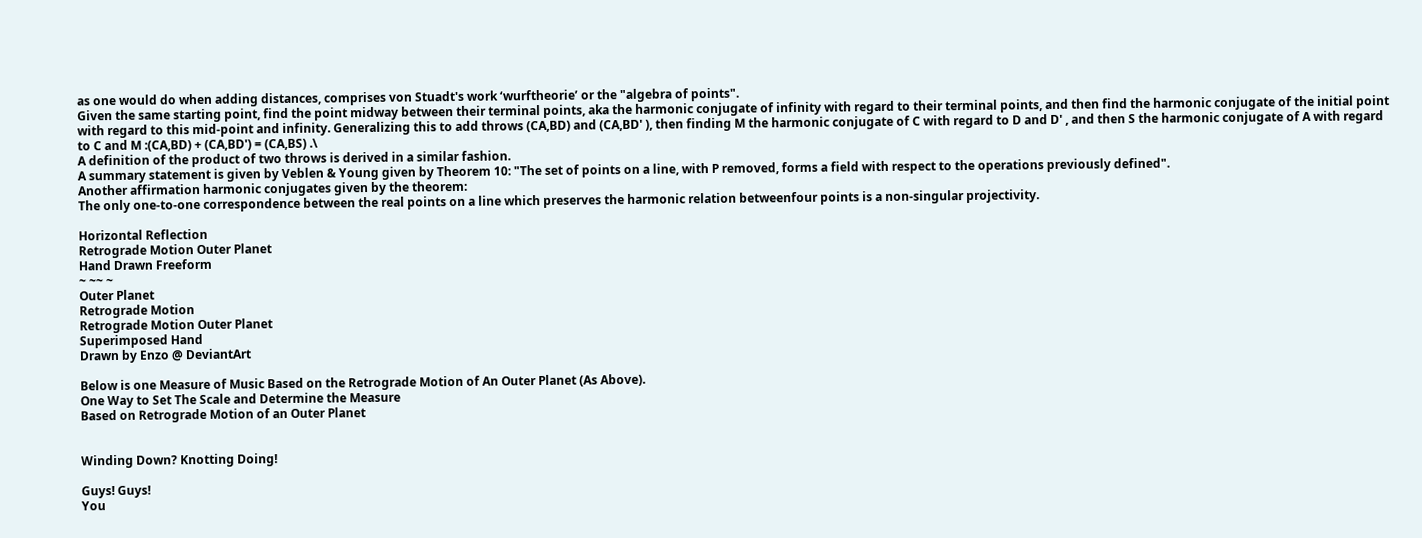as one would do when adding distances, comprises von Stuadt's work ‘wurftheorie’ or the "algebra of points".
Given the same starting point, find the point midway between their terminal points, aka the harmonic conjugate of infinity with regard to their terminal points, and then find the harmonic conjugate of the initial point with regard to this mid-point and infinity. Generalizing this to add throws (CA,BD) and (CA,BD' ), then finding M the harmonic conjugate of C with regard to D and D' , and then S the harmonic conjugate of A with regard to C and M :(CA,BD) + (CA,BD') = (CA,BS) .\
A definition of the product of two throws is derived in a similar fashion.
A summary statement is given by Veblen & Young given by Theorem 10: "The set of points on a line, with P removed, forms a field with respect to the operations previously defined".
Another affirmation harmonic conjugates given by the theorem:
The only one-to-one correspondence between the real points on a line which preserves the harmonic relation betweenfour points is a non-singular projectivity.

Horizontal Reflection
Retrograde Motion Outer Planet
Hand Drawn Freeform
~ ~~ ~
Outer Planet
Retrograde Motion
Retrograde Motion Outer Planet
Superimposed Hand
Drawn by Enzo @ DeviantArt

Below is one Measure of Music Based on the Retrograde Motion of An Outer Planet (As Above).
One Way to Set The Scale and Determine the Measure
Based on Retrograde Motion of an Outer Planet


Winding Down? Knotting Doing!

Guys! Guys!
You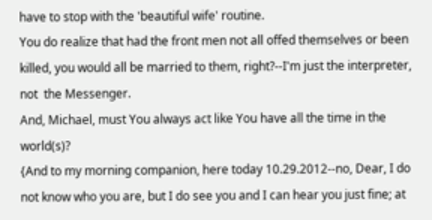have to stop with the 'beautiful wife' routine.
You do realize that had the front men not all offed themselves or been  killed, you would all be married to them, right?--I'm just the interpreter, not  the Messenger.
And, Michael, must You always act like You have all the time in the world(s)?
{And to my morning companion, here today 10.29.2012--no, Dear, I do not know who you are, but I do see you and I can hear you just fine; at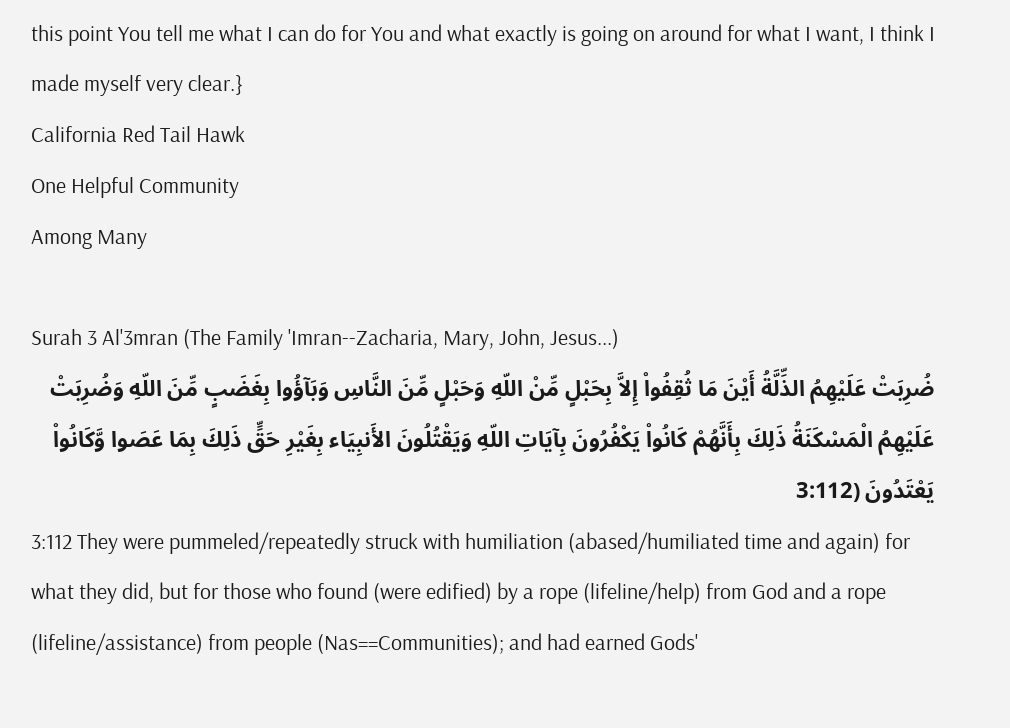this point You tell me what I can do for You and what exactly is going on around for what I want, I think I made myself very clear.}
California Red Tail Hawk
One Helpful Community
Among Many

Surah 3 Al'3mran (The Family 'Imran--Zacharia, Mary, John, Jesus...)
ضُرِبَتْ عَلَيْهِمُ الذِّلَّةُ أَيْنَ مَا ثُقِفُواْ إِلاَّ بِحَبْلٍ مِّنْ اللّهِ وَحَبْلٍ مِّنَ النَّاسِ وَبَآؤُوا بِغَضَبٍ مِّنَ اللّهِ وَضُرِبَتْ عَلَيْهِمُ الْمَسْكَنَةُ ذَلِكَ بِأَنَّهُمْ كَانُواْ يَكْفُرُونَ بِآيَاتِ اللّهِ وَيَقْتُلُونَ الأَنبِيَاء بِغَيْرِ حَقٍّ ذَلِكَ بِمَا عَصَوا وَّكَانُواْ يَعْتَدُونَ (3:112
3:112 They were pummeled/repeatedly struck with humiliation (abased/humiliated time and again) for what they did, but for those who found (were edified) by a rope (lifeline/help) from God and a rope (lifeline/assistance) from people (Nas==Communities); and had earned Gods'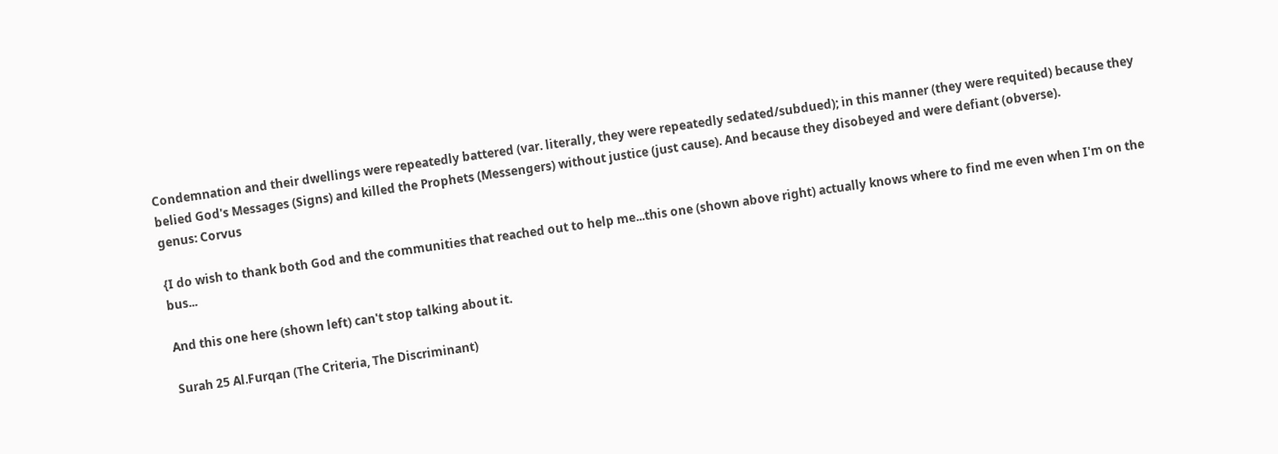Condemnation and their dwellings were repeatedly battered (var. literally, they were repeatedly sedated/subdued); in this manner (they were requited) because they belied God's Messages (Signs) and killed the Prophets (Messengers) without justice (just cause). And because they disobeyed and were defiant (obverse).
genus: Corvus

{I do wish to thank both God and the communities that reached out to help me...this one (shown above right) actually knows where to find me even when I'm on the bus...

And this one here (shown left) can't stop talking about it.

Surah 25 Al.Furqan (The Criteria, The Discriminant)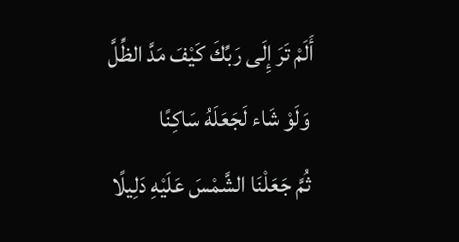أَلَمْ تَرَ إِلَى رَبِّكَ كَيْفَ مَدَّ الظِّلَّ
 وَلَوْ شَاء لَجَعَلَهُ سَاكِنًا
 ثُمَّ جَعَلْنَا الشَّمْسَ عَلَيْهِ دَلِيلًا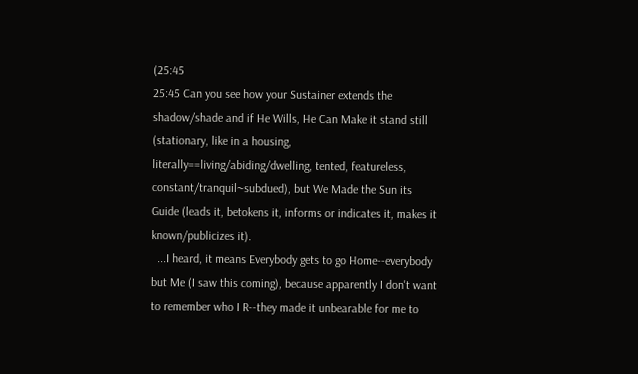(25:45
25:45 Can you see how your Sustainer extends the shadow/shade and if He Wills, He Can Make it stand still (stationary, like in a housing, literally==living/abiding/dwelling, tented, featureless, constant/tranquil~subdued), but We Made the Sun its Guide (leads it, betokens it, informs or indicates it, makes it known/publicizes it).
  ...I heard, it means Everybody gets to go Home--everybody but Me (I saw this coming), because apparently I don't want to remember who I R--they made it unbearable for me to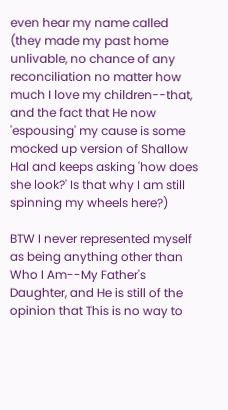even hear my name called  (they made my past home unlivable, no chance of any reconciliation no matter how much I love my children--that, and the fact that He now 'espousing' my cause is some mocked up version of Shallow Hal and keeps asking 'how does she look?' Is that why I am still spinning my wheels here?)

BTW I never represented myself as being anything other than Who I Am--My Father's Daughter, and He is still of the opinion that This is no way to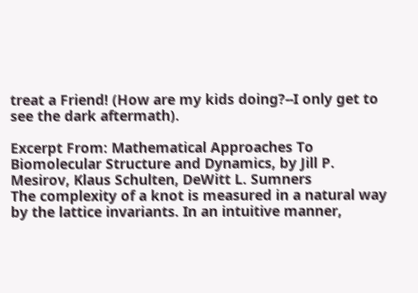treat a Friend! (How are my kids doing?--I only get to see the dark aftermath).

Excerpt From: Mathematical Approaches To Biomolecular Structure and Dynamics, by Jill P. Mesirov, Klaus Schulten, DeWitt L. Sumners
The complexity of a knot is measured in a natural way by the lattice invariants. In an intuitive manner,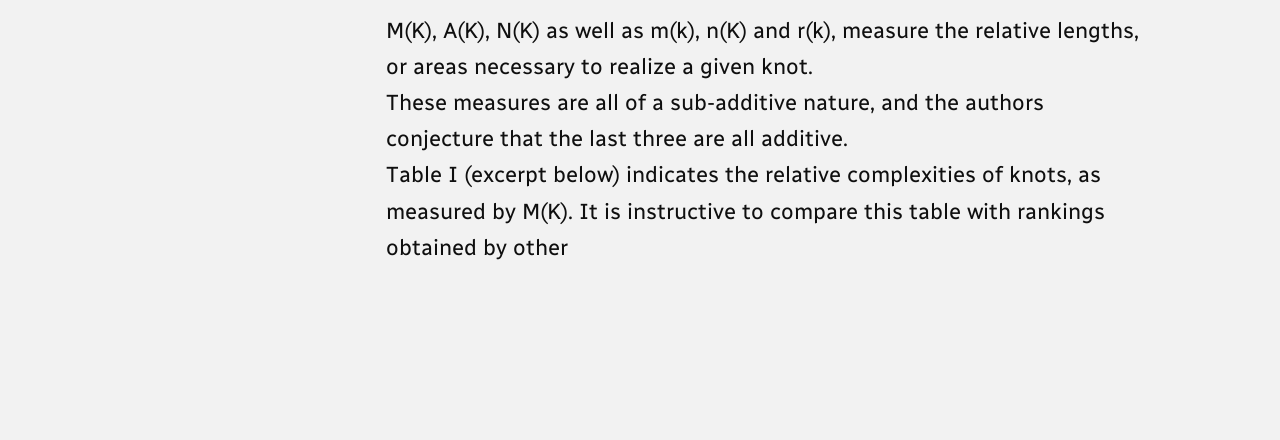M(K), A(K), N(K) as well as m(k), n(K) and r(k), measure the relative lengths, or areas necessary to realize a given knot.
These measures are all of a sub-additive nature, and the authors conjecture that the last three are all additive.
Table I (excerpt below) indicates the relative complexities of knots, as measured by M(K). It is instructive to compare this table with rankings obtained by other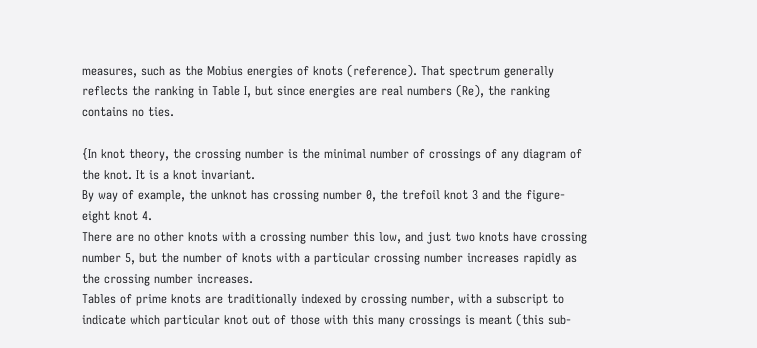measures, such as the Mobius energies of knots (reference). That spectrum generally reflects the ranking in Table I, but since energies are real numbers (Re), the ranking contains no ties.

{In knot theory, the crossing number is the minimal number of crossings of any diagram of the knot. It is a knot invariant.
By way of example, the unknot has crossing number 0, the trefoil knot 3 and the figure-eight knot 4.
There are no other knots with a crossing number this low, and just two knots have crossing number 5, but the number of knots with a particular crossing number increases rapidly as the crossing number increases.
Tables of prime knots are traditionally indexed by crossing number, with a subscript to indicate which particular knot out of those with this many crossings is meant (this sub-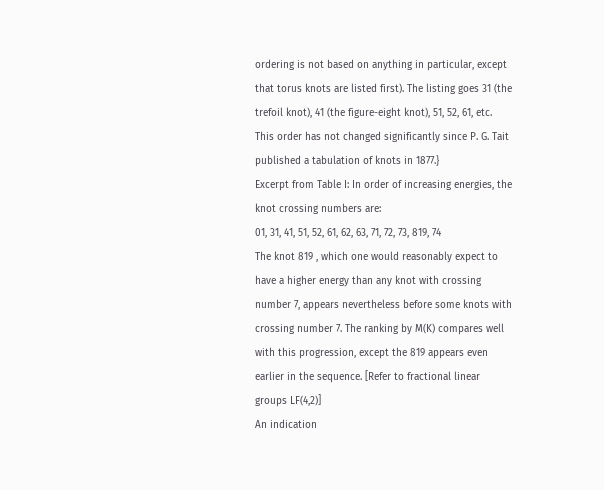ordering is not based on anything in particular, except that torus knots are listed first). The listing goes 31 (the trefoil knot), 41 (the figure-eight knot), 51, 52, 61, etc. This order has not changed significantly since P. G. Tait published a tabulation of knots in 1877.}
Excerpt from Table I: In order of increasing energies, the knot crossing numbers are:
01, 31, 41, 51, 52, 61, 62, 63, 71, 72, 73, 819, 74
The knot 819 , which one would reasonably expect to have a higher energy than any knot with crossing number 7, appears nevertheless before some knots with crossing number 7. The ranking by M(K) compares well with this progression, except the 819 appears even earlier in the sequence. [Refer to fractional linear groups LF(4,2)]
An indication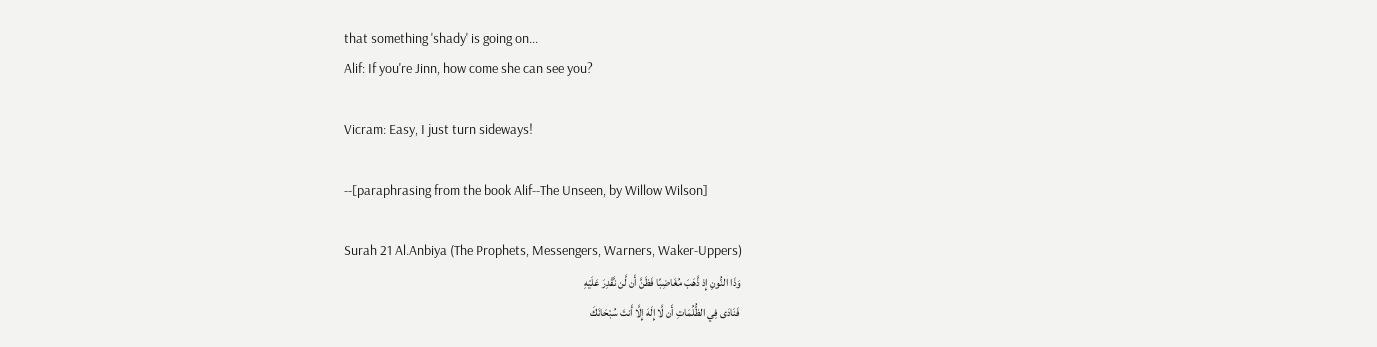that something 'shady' is going on...
Alif: If you're Jinn, how come she can see you?

Vicram: Easy, I just turn sideways!

--[paraphrasing from the book Alif--The Unseen, by Willow Wilson]

Surah 21 Al.Anbiya (The Prophets, Messengers, Warners, Waker-Uppers)
وَذَا النُّونِ إِذ ذَّهَبَ مُغَاضِبًا فَظَنَّ أَن لَّن نَّقْدِرَ عَلَيْهِ
 فَنَادَى فِي الظُّلُمَاتِ أَن لَّا إِلَهَ إِلَّا أَنتَ سُبْحَانَكَ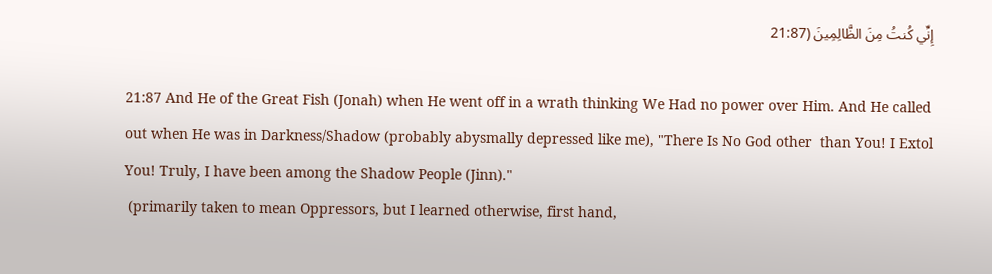إِنِّي كُنتُ مِنَ الظَّالِمِينَ (21:87

21:87 And He of the Great Fish (Jonah) when He went off in a wrath thinking We Had no power over Him. And He called out when He was in Darkness/Shadow (probably abysmally depressed like me), "There Is No God other  than You! I Extol You! Truly, I have been among the Shadow People (Jinn)."
 (primarily taken to mean Oppressors, but I learned otherwise, first hand,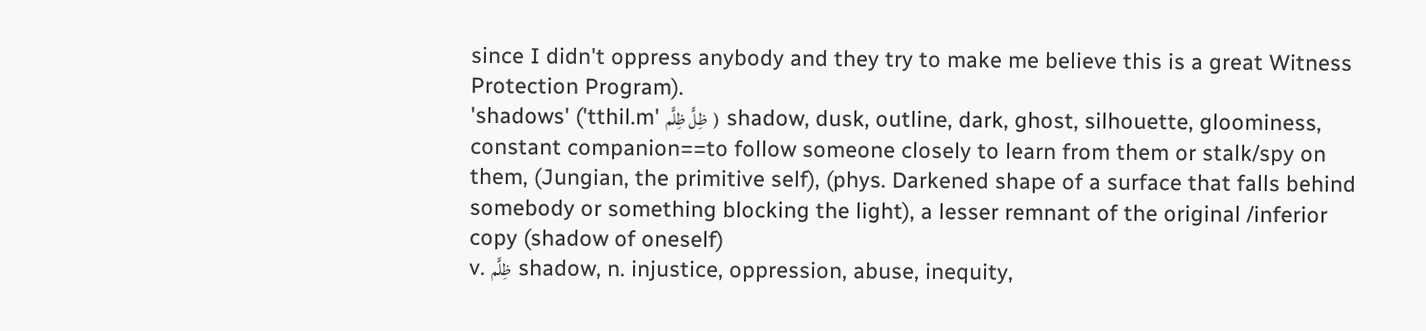since I didn't oppress anybody and they try to make me believe this is a great Witness Protection Program).
'shadows' ('tthil.m' ظِلٍّ ظِلٍّم  )  shadow, dusk, outline, dark, ghost, silhouette, gloominess, constant companion==to follow someone closely to learn from them or stalk/spy on them, (Jungian, the primitive self), (phys. Darkened shape of a surface that falls behind somebody or something blocking the light), a lesser remnant of the original /inferior copy (shadow of oneself)
v. ظِلٍّم  shadow, n. injustice, oppression, abuse, inequity,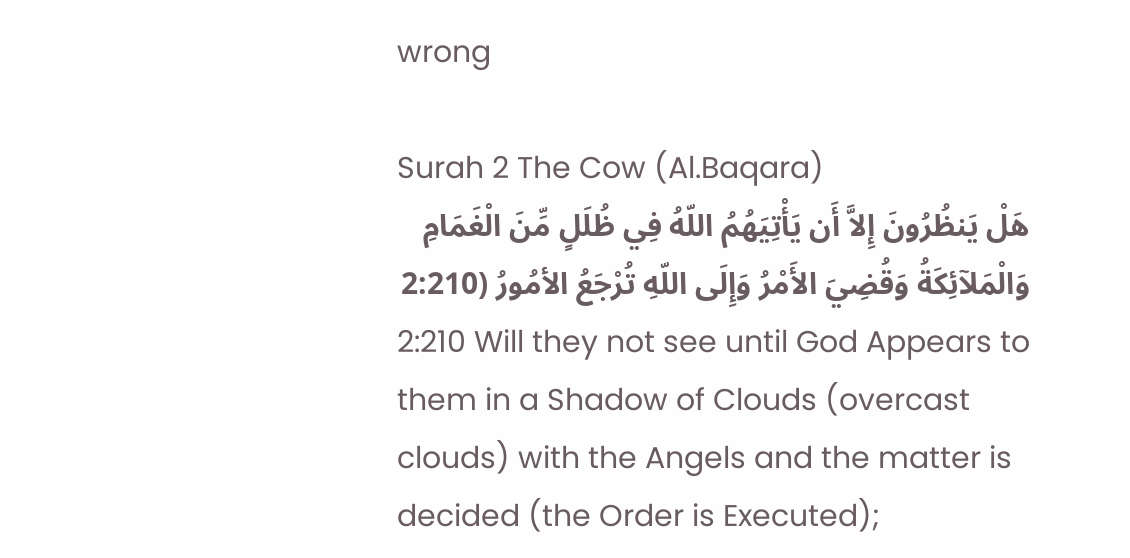wrong

Surah 2 The Cow (Al.Baqara)
هَلْ يَنظُرُونَ إِلاَّ أَن يَأْتِيَهُمُ اللّهُ فِي ظُلَلٍ مِّنَ الْغَمَامِ وَالْمَلآئِكَةُ وَقُضِيَ الأَمْرُ وَإِلَى اللّهِ تُرْجَعُ الأمُورُ (2:210
2:210 Will they not see until God Appears to them in a Shadow of Clouds (overcast clouds) with the Angels and the matter is decided (the Order is Executed);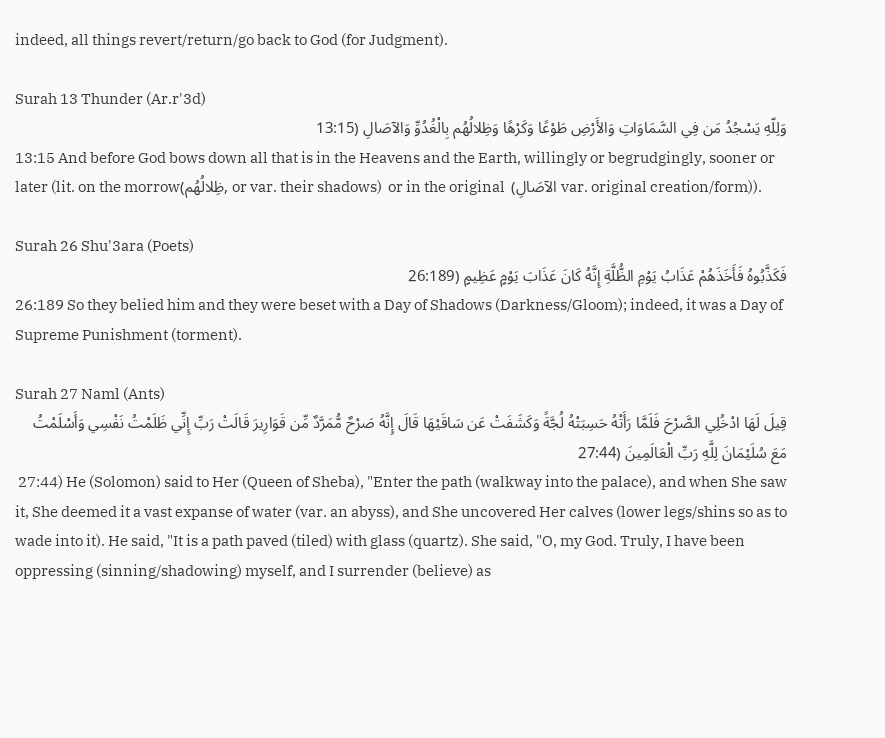indeed, all things revert/return/go back to God (for Judgment).

Surah 13 Thunder (Ar.r'3d)
وَلِلّهِ يَسْجُدُ مَن فِي السَّمَاوَاتِ وَالأَرْضِ طَوْعًا وَكَرْهًا وَظِلالُهُم بِالْغُدُوِّ وَالآصَالِ (13:15
13:15 And before God bows down all that is in the Heavens and the Earth, willingly or begrudgingly, sooner or later (lit. on the morrow(ظِلالُهُم, or var. their shadows)  or in the original  (الآصَالِ var. original creation/form)).

Surah 26 Shu'3ara (Poets)
فَكَذَّبُوهُ فَأَخَذَهُمْ عَذَابُ يَوْمِ الظُّلَّةِ إِنَّهُ كَانَ عَذَابَ يَوْمٍ عَظِيمٍ (26:189
26:189 So they belied him and they were beset with a Day of Shadows (Darkness/Gloom); indeed, it was a Day of Supreme Punishment (torment).

Surah 27 Naml (Ants)
قِيلَ لَهَا ادْخُلِي الصَّرْحَ فَلَمَّا رَأَتْهُ حَسِبَتْهُ لُجَّةً وَكَشَفَتْ عَن سَاقَيْهَا قَالَ إِنَّهُ صَرْحٌ مُّمَرَّدٌ مِّن قَوَارِيرَ قَالَتْ رَبِّ إِنِّي ظَلَمْتُ نَفْسِي وَأَسْلَمْتُ مَعَ سُلَيْمَانَ لِلَّهِ رَبِّ الْعَالَمِينَ (27:44
 27:44) He (Solomon) said to Her (Queen of Sheba), "Enter the path (walkway into the palace), and when She saw it, She deemed it a vast expanse of water (var. an abyss), and She uncovered Her calves (lower legs/shins so as to wade into it). He said, "It is a path paved (tiled) with glass (quartz). She said, "O, my God. Truly, I have been oppressing (sinning/shadowing) myself, and I surrender (believe) as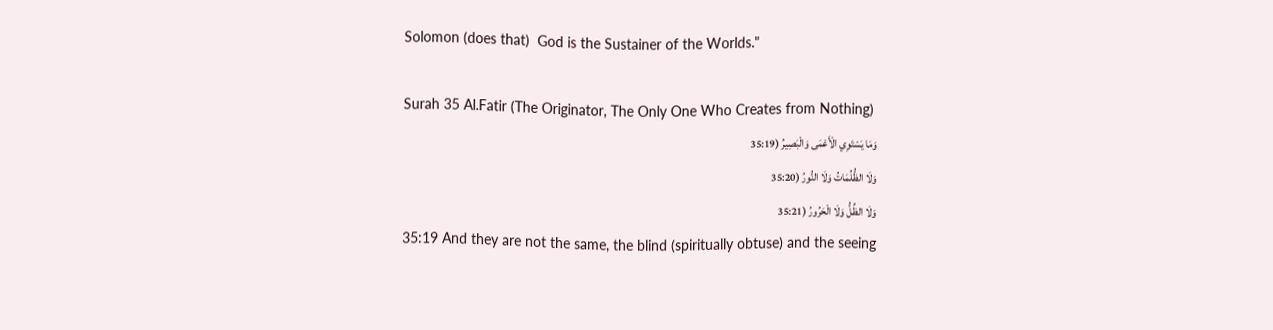Solomon (does that)  God is the Sustainer of the Worlds."

Surah 35 Al.Fatir (The Originator, The Only One Who Creates from Nothing)
وَمَا يَسْتَوِي الْأَعْمَى وَالْبَصِيرُ (35:19
وَلَا الظُّلُمَاتُ وَلَا النُّورُ (35:20
وَلَا الظِّلُّ وَلَا الْحَرُورُ (35:21
35:19 And they are not the same, the blind (spiritually obtuse) and the seeing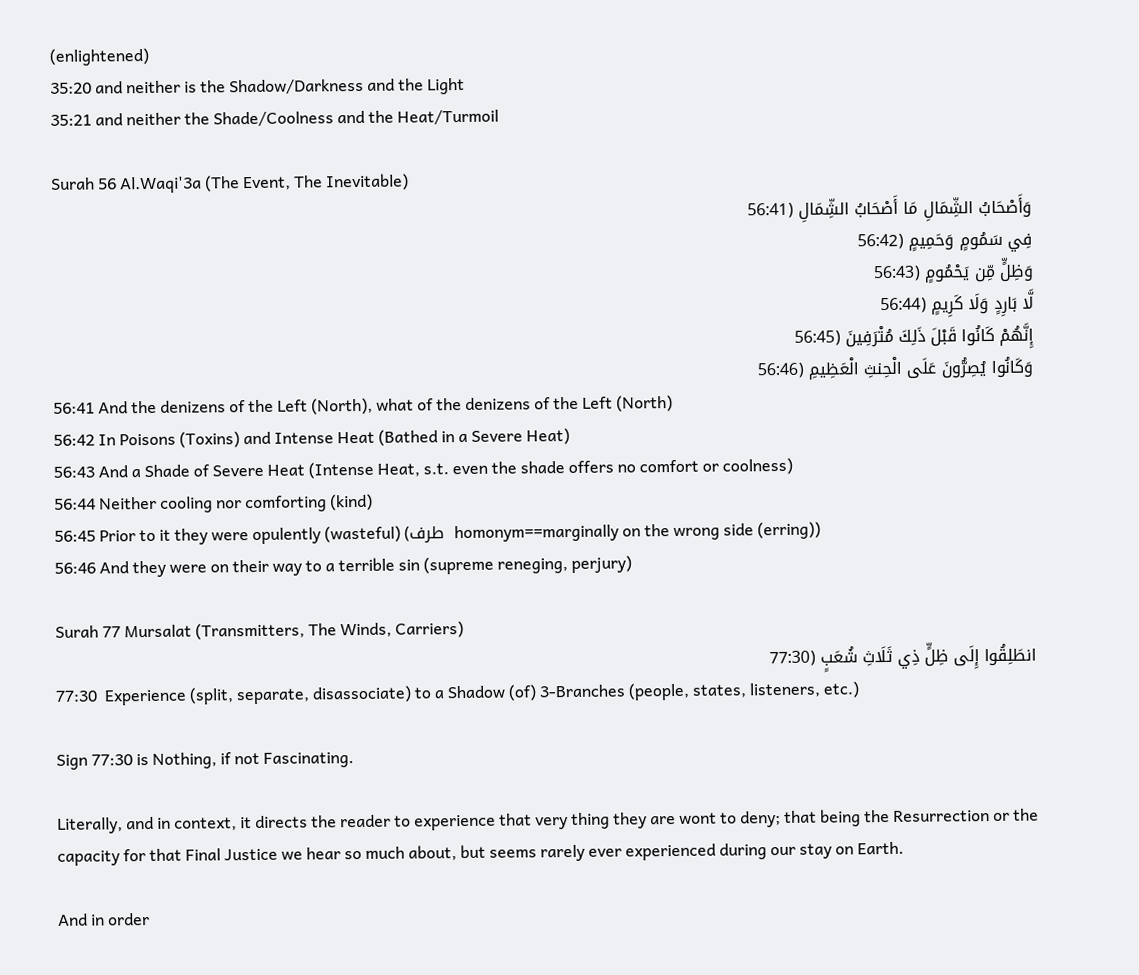(enlightened)
35:20 and neither is the Shadow/Darkness and the Light
35:21 and neither the Shade/Coolness and the Heat/Turmoil

Surah 56 Al.Waqi'3a (The Event, The Inevitable)
وَأَصْحَابُ الشِّمَالِ مَا أَصْحَابُ الشِّمَالِ (56:41
فِي سَمُومٍ وَحَمِيمٍ (56:42
وَظِلٍّ مِّن يَحْمُومٍ (56:43
لَّا بَارِدٍ وَلَا كَرِيمٍ (56:44
إِنَّهُمْ كَانُوا قَبْلَ ذَلِكَ مُتْرَفِينَ (56:45
وَكَانُوا يُصِرُّونَ عَلَى الْحِنثِ الْعَظِيمِ (56:46
56:41 And the denizens of the Left (North), what of the denizens of the Left (North)
56:42 In Poisons (Toxins) and Intense Heat (Bathed in a Severe Heat)
56:43 And a Shade of Severe Heat (Intense Heat, s.t. even the shade offers no comfort or coolness)
56:44 Neither cooling nor comforting (kind)
56:45 Prior to it they were opulently (wasteful) (طرف  homonym==marginally on the wrong side (erring))
56:46 And they were on their way to a terrible sin (supreme reneging, perjury)

Surah 77 Mursalat (Transmitters, The Winds, Carriers)
انطَلِقُوا إِلَى ظِلٍّ ذِي ثَلَاثِ شُعَبٍ (77:30
77:30  Experience (split, separate, disassociate) to a Shadow (of) 3-Branches (people, states, listeners, etc.)

Sign 77:30 is Nothing, if not Fascinating.

Literally, and in context, it directs the reader to experience that very thing they are wont to deny; that being the Resurrection or the capacity for that Final Justice we hear so much about, but seems rarely ever experienced during our stay on Earth.

And in order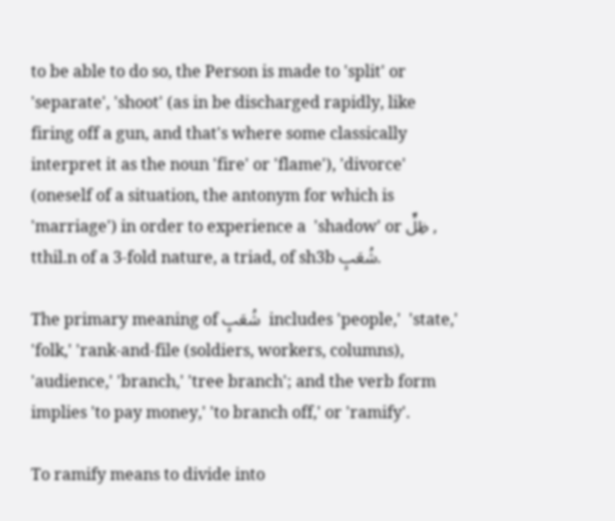to be able to do so, the Person is made to 'split' or 'separate', 'shoot' (as in be discharged rapidly, like firing off a gun, and that's where some classically interpret it as the noun 'fire' or 'flame'), 'divorce'  (oneself of a situation, the antonym for which is 'marriage') in order to experience a  'shadow' or ظِلٍّ , tthil.n of a 3-fold nature, a triad, of sh3b شُعَبٍ.

The primary meaning of شُعَبٍ  includes 'people,'  'state,' 'folk,' 'rank-and-file (soldiers, workers, columns), 'audience,' 'branch,' 'tree branch'; and the verb form implies 'to pay money,' 'to branch off,' or 'ramify'.

To ramify means to divide into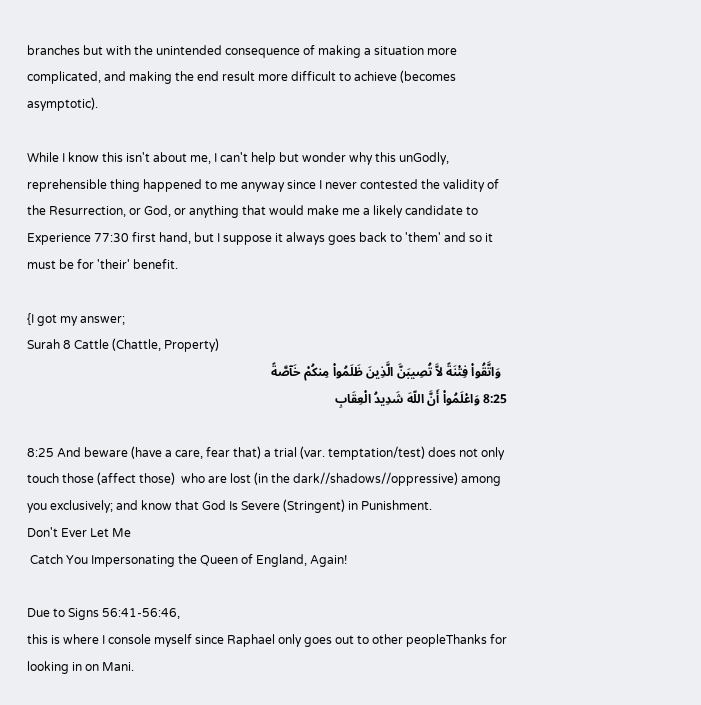branches but with the unintended consequence of making a situation more complicated, and making the end result more difficult to achieve (becomes asymptotic).

While I know this isn't about me, I can't help but wonder why this unGodly, reprehensible thing happened to me anyway since I never contested the validity of the Resurrection, or God, or anything that would make me a likely candidate to Experience 77:30 first hand, but I suppose it always goes back to 'them' and so it must be for 'their' benefit.

{I got my answer;
Surah 8 Cattle (Chattle, Property)
  وَاتَّقُواْ فِتْنَةً لاَّ تُصِيبَنَّ الَّذِينَ ظَلَمُواْ مِنكُمْ خَآصَّةً
8:25 وَاعْلَمُواْ أَنَّ اللّهَ شَدِيدُ الْعِقَابِ

8:25 And beware (have a care, fear that) a trial (var. temptation/test) does not only touch those (affect those)  who are lost (in the dark//shadows//oppressive) among you exclusively; and know that God Is Severe (Stringent) in Punishment.
Don't Ever Let Me
 Catch You Impersonating the Queen of England, Again!

Due to Signs 56:41-56:46,
this is where I console myself since Raphael only goes out to other peopleThanks for looking in on Mani.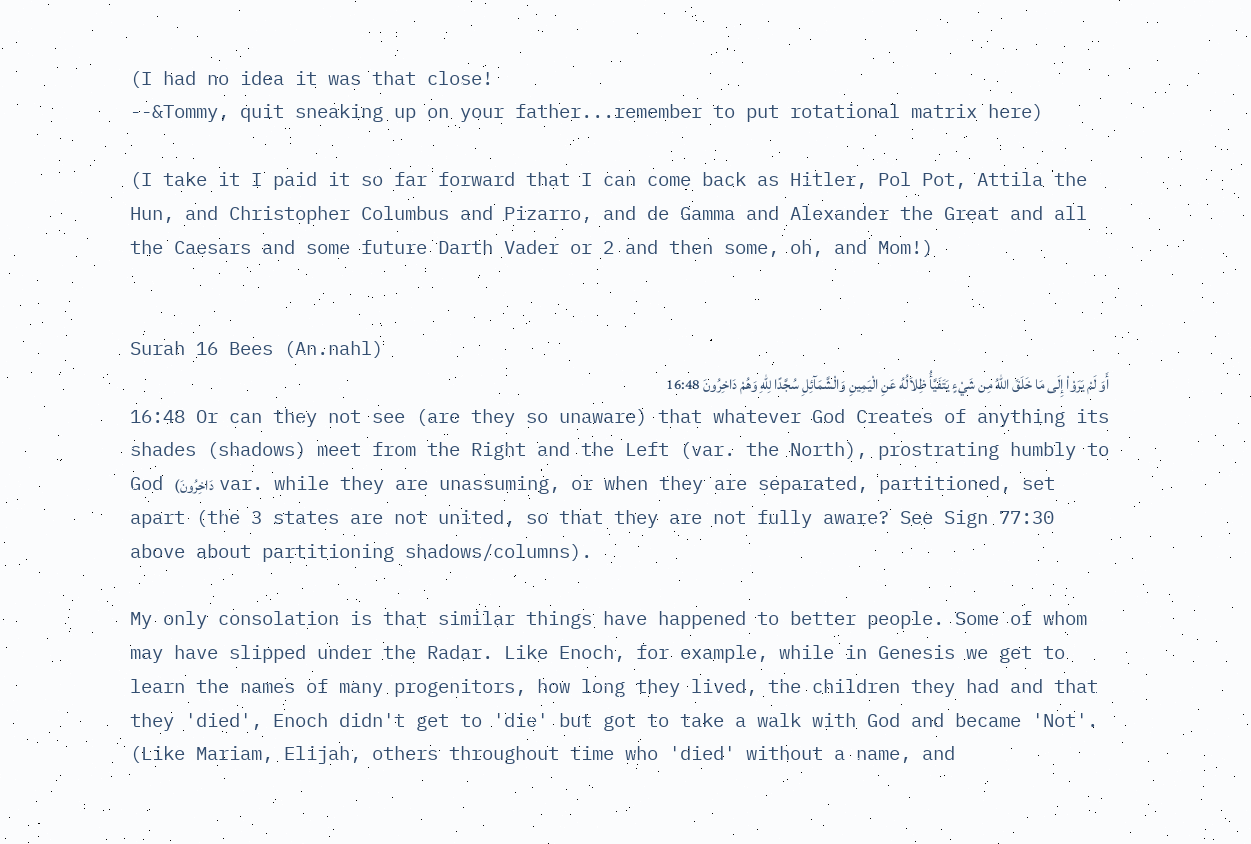(I had no idea it was that close!
--&Tommy, quit sneaking up on your father...remember to put rotational matrix here)

(I take it I paid it so far forward that I can come back as Hitler, Pol Pot, Attila the Hun, and Christopher Columbus and Pizarro, and de Gamma and Alexander the Great and all the Caesars and some future Darth Vader or 2 and then some, oh, and Mom!)


Surah 16 Bees (An.nahl)
أَوَ لَمْ يَرَوْاْ إِلَى مَا خَلَقَ اللّهُ مِن شَيْءٍ يَتَفَيَّأُ ظِلاَلُهُ عَنِ الْيَمِينِ وَالْشَّمَآئِلِ سُجَّدًا لِلّهِ وَهُمْ دَاخِرُونَ 16:48
16:48 Or can they not see (are they so unaware) that whatever God Creates of anything its shades (shadows) meet from the Right and the Left (var. the North), prostrating humbly to God (دَاخِرُونَ  var. while they are unassuming, or when they are separated, partitioned, set apart (the 3 states are not united, so that they are not fully aware? See Sign 77:30 above about partitioning shadows/columns).

My only consolation is that similar things have happened to better people. Some of whom may have slipped under the Radar. Like Enoch, for example, while in Genesis we get to learn the names of many progenitors, how long they lived, the children they had and that they 'died', Enoch didn't get to 'die' but got to take a walk with God and became 'Not'. (Like Mariam, Elijah, others throughout time who 'died' without a name, and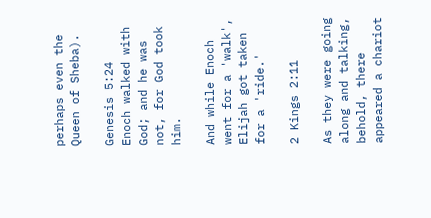perhaps even the Queen of Sheba).

Genesis 5:24
Enoch walked with God; and he was not, for God took him.

And while Enoch went for a 'walk', Elijah got taken for a 'ride.'

2 Kings 2:11

As they were going along and talking, behold, there appeared a chariot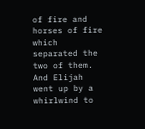of fire and horses of fire which separated the two of them. And Elijah went up by a whirlwind to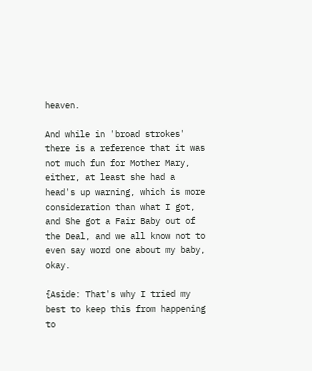heaven.

And while in 'broad strokes' there is a reference that it was not much fun for Mother Mary, either, at least she had a head's up warning, which is more consideration than what I got, and She got a Fair Baby out of the Deal, and we all know not to even say word one about my baby, okay.

{Aside: That's why I tried my best to keep this from happening to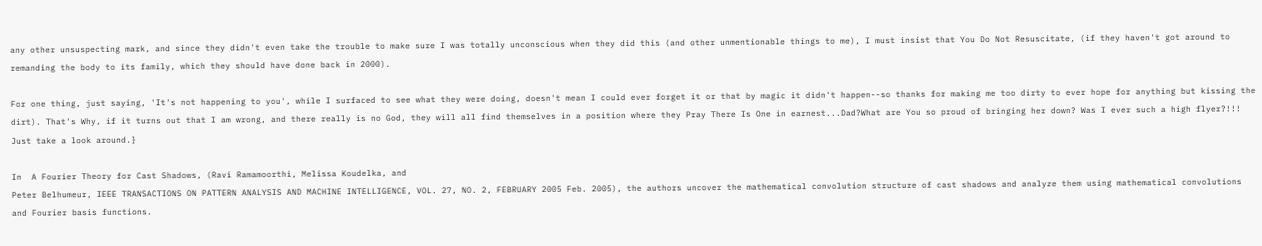any other unsuspecting mark, and since they didn't even take the trouble to make sure I was totally unconscious when they did this (and other unmentionable things to me), I must insist that You Do Not Resuscitate, (if they haven't got around to remanding the body to its family, which they should have done back in 2000).

For one thing, just saying, 'It's not happening to you', while I surfaced to see what they were doing, doesn't mean I could ever forget it or that by magic it didn't happen--so thanks for making me too dirty to ever hope for anything but kissing the dirt). That's Why, if it turns out that I am wrong, and there really is no God, they will all find themselves in a position where they Pray There Is One in earnest...Dad?What are You so proud of bringing her down? Was I ever such a high flyer?!!! Just take a look around.}

In  A Fourier Theory for Cast Shadows, (Ravi Ramamoorthi, Melissa Koudelka, and
Peter Belhumeur, IEEE TRANSACTIONS ON PATTERN ANALYSIS AND MACHINE INTELLIGENCE, VOL. 27, NO. 2, FEBRUARY 2005 Feb. 2005), the authors uncover the mathematical convolution structure of cast shadows and analyze them using mathematical convolutions and Fourier basis functions.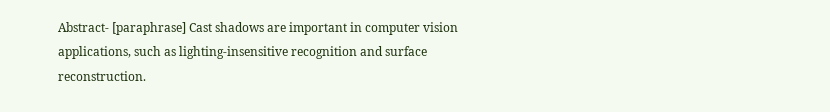Abstract- [paraphrase] Cast shadows are important in computer vision applications, such as lighting-insensitive recognition and surface reconstruction.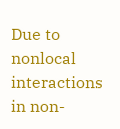Due to nonlocal interactions in non-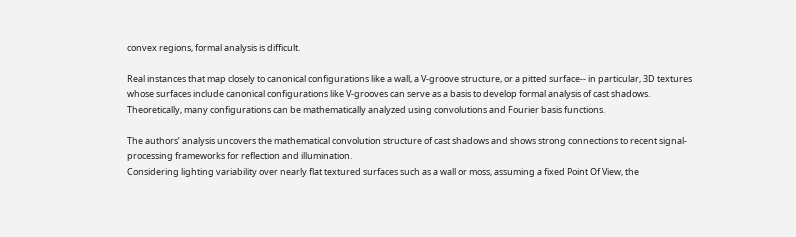convex regions, formal analysis is difficult.

Real instances that map closely to canonical configurations like a wall, a V-groove structure, or a pitted surface-- in particular, 3D textures whose surfaces include canonical configurations like V-grooves can serve as a basis to develop formal analysis of cast shadows.
Theoretically, many configurations can be mathematically analyzed using convolutions and Fourier basis functions.

The authors’ analysis uncovers the mathematical convolution structure of cast shadows and shows strong connections to recent signal-processing frameworks for reflection and illumination.
Considering lighting variability over nearly flat textured surfaces such as a wall or moss, assuming a fixed Point Of View, the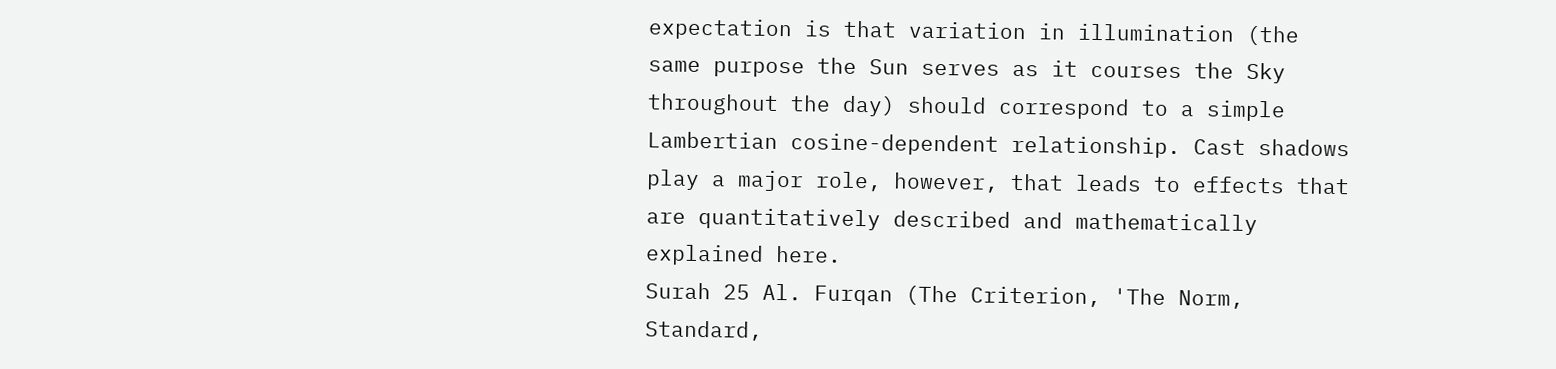expectation is that variation in illumination (the same purpose the Sun serves as it courses the Sky throughout the day) should correspond to a simple Lambertian cosine-dependent relationship. Cast shadows play a major role, however, that leads to effects that are quantitatively described and mathematically explained here.
Surah 25 Al. Furqan (The Criterion, 'The Norm, Standard,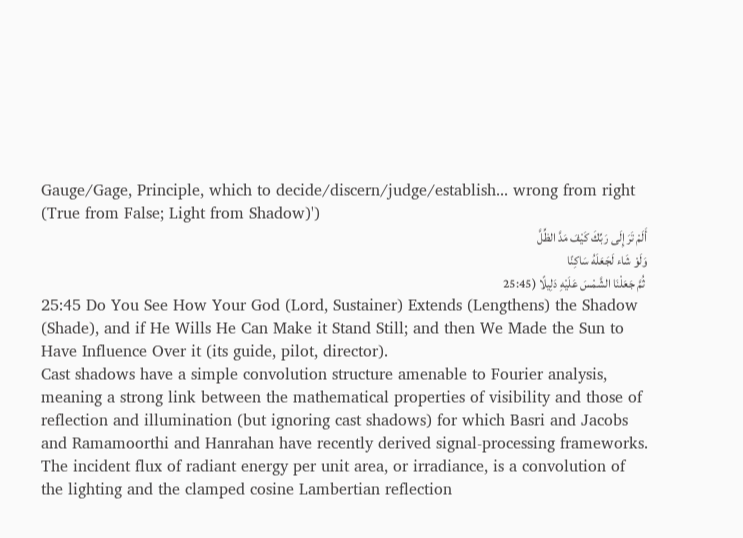Gauge/Gage, Principle, which to decide/discern/judge/establish... wrong from right (True from False; Light from Shadow)')
أَلَمْ تَرَ إِلَى رَبِّكَ كَيْفَ مَدَّ الظِّلَّ
وَلَوْ شَاء لَجَعَلَهُ سَاكِنًا
 ثُمَّ جَعَلْنَا الشَّمْسَ عَلَيْهِ دَلِيلًا (25:45
25:45 Do You See How Your God (Lord, Sustainer) Extends (Lengthens) the Shadow (Shade), and if He Wills He Can Make it Stand Still; and then We Made the Sun to Have Influence Over it (its guide, pilot, director).
Cast shadows have a simple convolution structure amenable to Fourier analysis, meaning a strong link between the mathematical properties of visibility and those of reflection and illumination (but ignoring cast shadows) for which Basri and Jacobs and Ramamoorthi and Hanrahan have recently derived signal-processing frameworks.
The incident flux of radiant energy per unit area, or irradiance, is a convolution of the lighting and the clamped cosine Lambertian reflection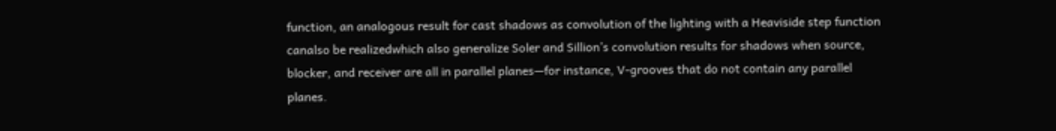function, an analogous result for cast shadows as convolution of the lighting with a Heaviside step function canalso be realizedwhich also generalize Soler and Sillion’s convolution results for shadows when source, blocker, and receiver are all in parallel planes—for instance, V-grooves that do not contain any parallel planes.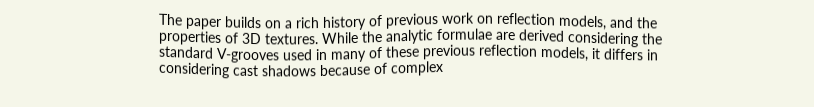The paper builds on a rich history of previous work on reflection models, and the properties of 3D textures. While the analytic formulae are derived considering the standard V-grooves used in many of these previous reflection models, it differs in considering cast shadows because of complex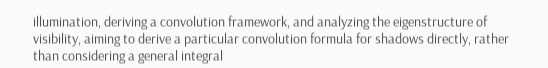illumination, deriving a convolution framework, and analyzing the eigenstructure of visibility, aiming to derive a particular convolution formula for shadows directly, rather than considering a general integral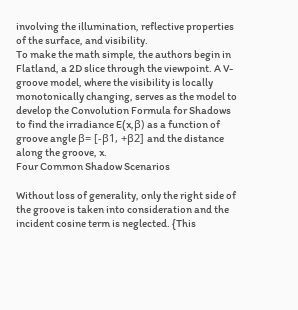involving the illumination, reflective properties of the surface, and visibility.
To make the math simple, the authors begin in Flatland, a 2D slice through the viewpoint. A V-groove model, where the visibility is locally monotonically changing, serves as the model to develop the Convolution Formula for Shadows to find the irradiance E(x,β) as a function of groove angle β= [-β1, +β2] and the distance along the groove, x.
Four Common Shadow Scenarios

Without loss of generality, only the right side of the groove is taken into consideration and the incident cosine term is neglected. {This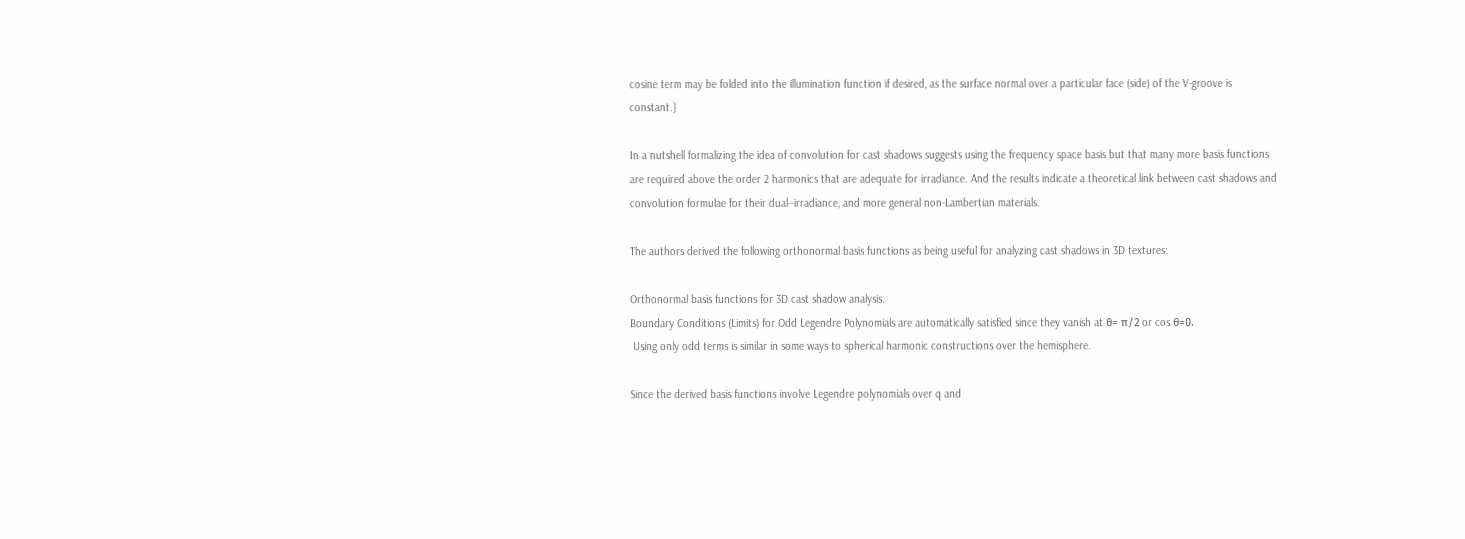cosine term may be folded into the illumination function if desired, as the surface normal over a particular face (side) of the V-groove is constant.}

In a nutshell formalizing the idea of convolution for cast shadows suggests using the frequency space basis but that many more basis functions are required above the order 2 harmonics that are adequate for irradiance. And the results indicate a theoretical link between cast shadows and convolution formulae for their dual--irradiance, and more general non-Lambertian materials.

The authors derived the following orthonormal basis functions as being useful for analyzing cast shadows in 3D textures:

Orthonormal basis functions for 3D cast shadow analysis.
Boundary Conditions (Limits) for Odd Legendre Polynomials are automatically satisfied since they vanish at θ= π/2 or cos θ=0.
 Using only odd terms is similar in some ways to spherical harmonic constructions over the hemisphere.

Since the derived basis functions involve Legendre polynomials over q and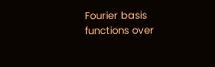Fourier basis functions over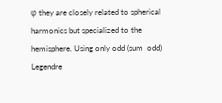φ they are closely related to spherical harmonics but specialized to the hemisphere. Using only odd (sum  odd) Legendre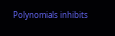Polynomials inhibits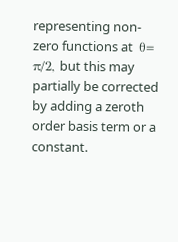representing non-zero functions at  θ= π/2, but this may partially be corrected by adding a zeroth order basis term or a constant.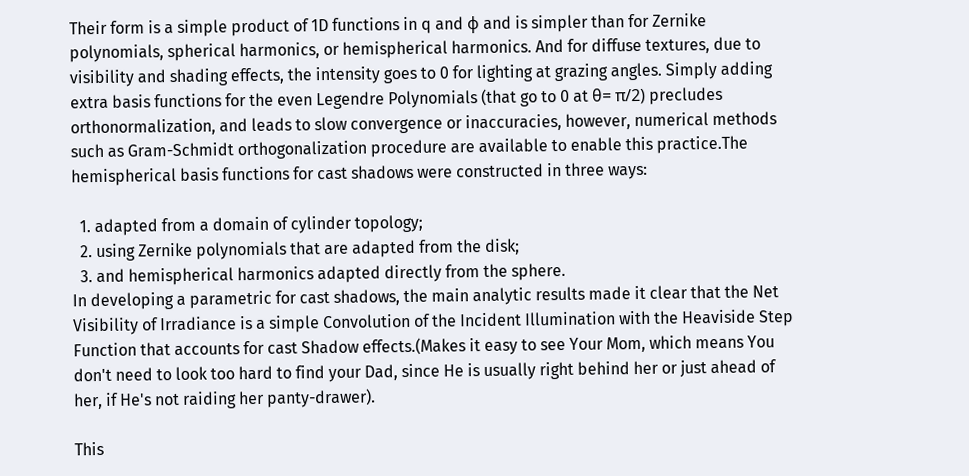Their form is a simple product of 1D functions in q and φ and is simpler than for Zernike polynomials, spherical harmonics, or hemispherical harmonics. And for diffuse textures, due to visibility and shading effects, the intensity goes to 0 for lighting at grazing angles. Simply adding extra basis functions for the even Legendre Polynomials (that go to 0 at θ= π/2) precludes orthonormalization, and leads to slow convergence or inaccuracies, however, numerical methods such as Gram-Schmidt orthogonalization procedure are available to enable this practice.The hemispherical basis functions for cast shadows were constructed in three ways:

  1. adapted from a domain of cylinder topology;
  2. using Zernike polynomials that are adapted from the disk;
  3. and hemispherical harmonics adapted directly from the sphere.
In developing a parametric for cast shadows, the main analytic results made it clear that the Net Visibility of Irradiance is a simple Convolution of the Incident Illumination with the Heaviside Step Function that accounts for cast Shadow effects.(Makes it easy to see Your Mom, which means You don't need to look too hard to find your Dad, since He is usually right behind her or just ahead of her, if He's not raiding her panty-drawer).

This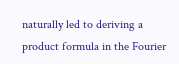naturally led to deriving a product formula in the Fourier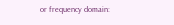or frequency domain: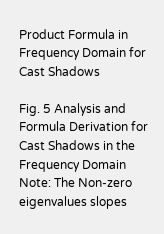Product Formula in Frequency Domain for Cast Shadows

Fig. 5 Analysis and Formula Derivation for Cast Shadows in the Frequency Domain
Note: The Non-zero eigenvalues slopes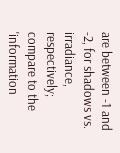are between -1 and -2, for shadows vs. irradiance, respectively;
compare to the 'information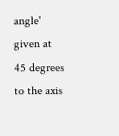angle' given at 45 degrees to the axis